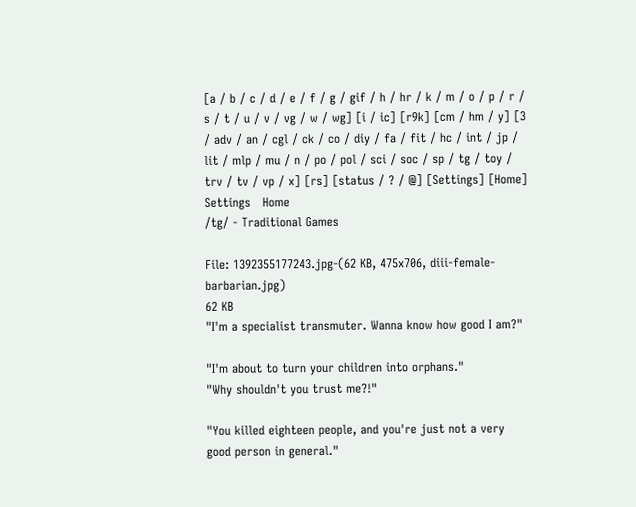[a / b / c / d / e / f / g / gif / h / hr / k / m / o / p / r / s / t / u / v / vg / w / wg] [i / ic] [r9k] [cm / hm / y] [3 / adv / an / cgl / ck / co / diy / fa / fit / hc / int / jp / lit / mlp / mu / n / po / pol / sci / soc / sp / tg / toy / trv / tv / vp / x] [rs] [status / ? / @] [Settings] [Home]
Settings   Home
/tg/ - Traditional Games

File: 1392355177243.jpg-(62 KB, 475x706, diii-female-barbarian.jpg)
62 KB
"I'm a specialist transmuter. Wanna know how good I am?"

"I'm about to turn your children into orphans."
"Why shouldn't you trust me?!"

"You killed eighteen people, and you're just not a very good person in general."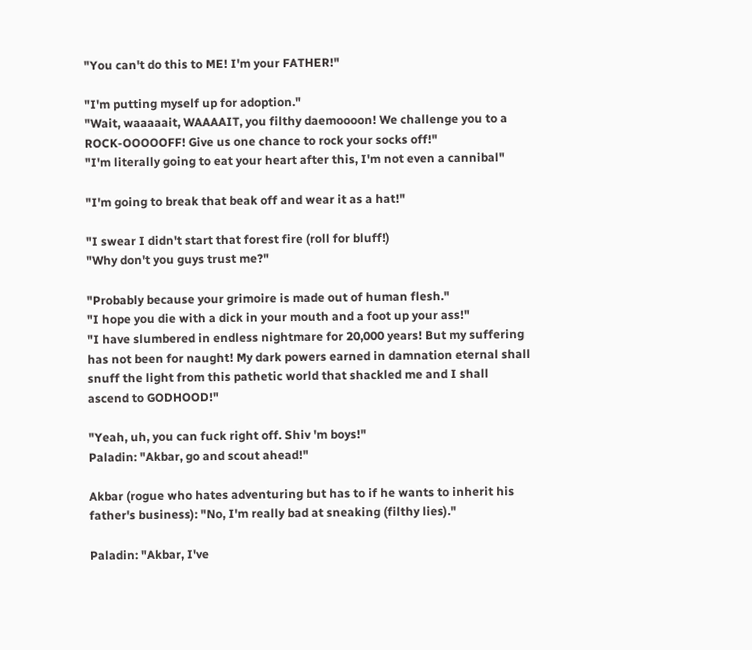"You can't do this to ME! I'm your FATHER!"

"I'm putting myself up for adoption."
"Wait, waaaaait, WAAAAIT, you filthy daemoooon! We challenge you to a ROCK-OOOOOFF! Give us one chance to rock your socks off!"
"I'm literally going to eat your heart after this, I'm not even a cannibal"

"I'm going to break that beak off and wear it as a hat!"

"I swear I didn't start that forest fire (roll for bluff!)
"Why don't you guys trust me?"

"Probably because your grimoire is made out of human flesh."
"I hope you die with a dick in your mouth and a foot up your ass!"
"I have slumbered in endless nightmare for 20,000 years! But my suffering has not been for naught! My dark powers earned in damnation eternal shall snuff the light from this pathetic world that shackled me and I shall ascend to GODHOOD!"

"Yeah, uh, you can fuck right off. Shiv 'm boys!"
Paladin: "Akbar, go and scout ahead!"

Akbar (rogue who hates adventuring but has to if he wants to inherit his father's business): "No, I'm really bad at sneaking (filthy lies)."

Paladin: "Akbar, I've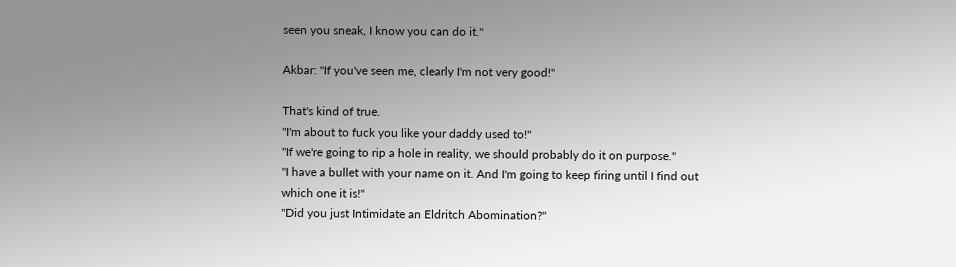seen you sneak, I know you can do it."

Akbar: "If you've seen me, clearly I'm not very good!"

That's kind of true.
"I'm about to fuck you like your daddy used to!"
"If we're going to rip a hole in reality, we should probably do it on purpose."
"I have a bullet with your name on it. And I'm going to keep firing until I find out which one it is!"
"Did you just Intimidate an Eldritch Abomination?"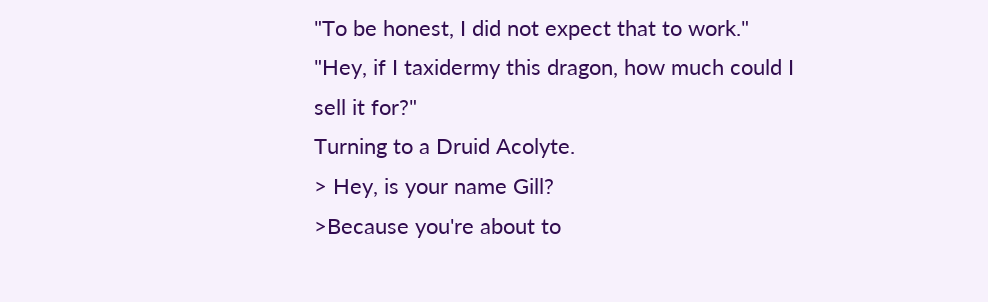"To be honest, I did not expect that to work."
"Hey, if I taxidermy this dragon, how much could I sell it for?"
Turning to a Druid Acolyte.
> Hey, is your name Gill?
>Because you're about to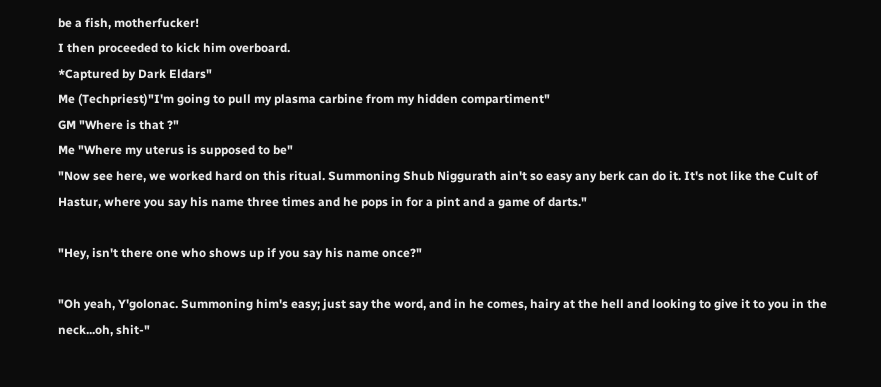be a fish, motherfucker!
I then proceeded to kick him overboard.
*Captured by Dark Eldars"
Me (Techpriest)"I'm going to pull my plasma carbine from my hidden compartiment"
GM "Where is that ?"
Me "Where my uterus is supposed to be"
"Now see here, we worked hard on this ritual. Summoning Shub Niggurath ain't so easy any berk can do it. It's not like the Cult of Hastur, where you say his name three times and he pops in for a pint and a game of darts."

"Hey, isn't there one who shows up if you say his name once?"

"Oh yeah, Y'golonac. Summoning him's easy; just say the word, and in he comes, hairy at the hell and looking to give it to you in the neck...oh, shit-"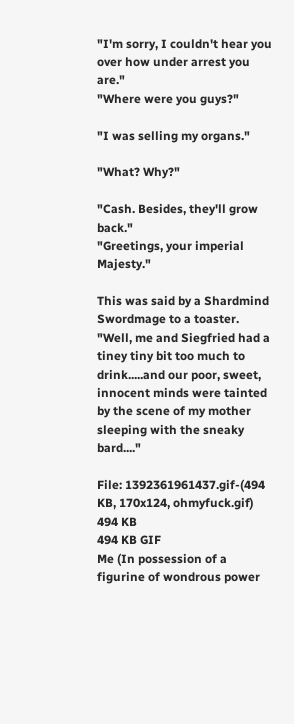"I'm sorry, I couldn't hear you over how under arrest you are."
"Where were you guys?"

"I was selling my organs."

"What? Why?"

"Cash. Besides, they'll grow back."
"Greetings, your imperial Majesty."

This was said by a Shardmind Swordmage to a toaster.
"Well, me and Siegfried had a tiney tiny bit too much to drink.....and our poor, sweet, innocent minds were tainted by the scene of my mother sleeping with the sneaky bard...."

File: 1392361961437.gif-(494 KB, 170x124, ohmyfuck.gif)
494 KB
494 KB GIF
Me (In possession of a figurine of wondrous power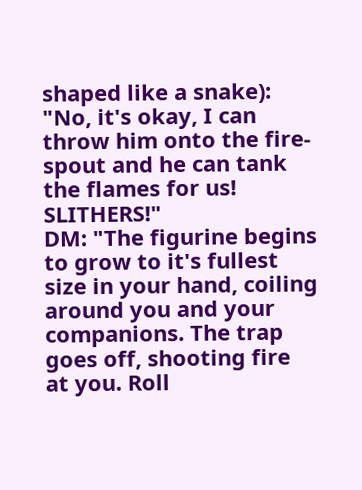shaped like a snake): "No, it's okay, I can throw him onto the fire-spout and he can tank the flames for us! SLITHERS!"
DM: "The figurine begins to grow to it's fullest size in your hand, coiling around you and your companions. The trap goes off, shooting fire at you. Roll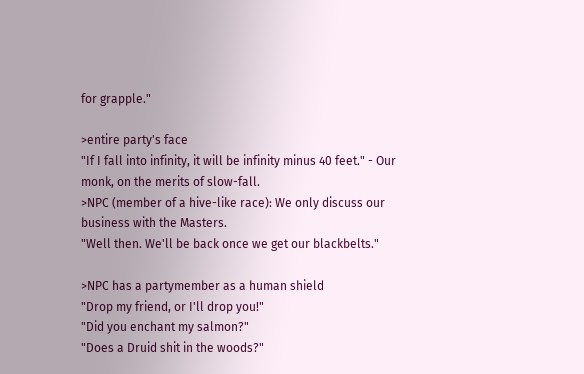for grapple."

>entire party's face
"If I fall into infinity, it will be infinity minus 40 feet." - Our monk, on the merits of slow-fall.
>NPC (member of a hive-like race): We only discuss our business with the Masters.
"Well then. We'll be back once we get our blackbelts."

>NPC has a partymember as a human shield
"Drop my friend, or I'll drop you!"
"Did you enchant my salmon?"
"Does a Druid shit in the woods?"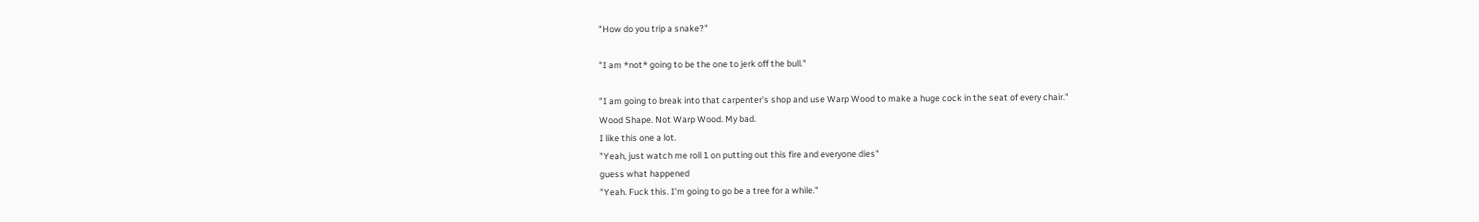"How do you trip a snake?"

"I am *not* going to be the one to jerk off the bull."

"I am going to break into that carpenter's shop and use Warp Wood to make a huge cock in the seat of every chair."
Wood Shape. Not Warp Wood. My bad.
I like this one a lot.
"Yeah, just watch me roll 1 on putting out this fire and everyone dies"
guess what happened
"Yeah. Fuck this. I'm going to go be a tree for a while."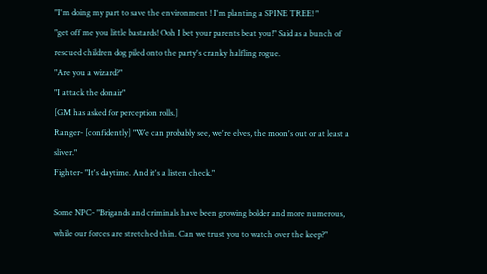"I'm doing my part to save the environment ! I'm planting a SPINE TREE! "
"get off me you little bastards! Ooh I bet your parents beat you!" Said as a bunch of rescued children dog piled onto the party's cranky halfling rogue.
"Are you a wizard?"
"I attack the donair"
[GM has asked for perception rolls.]
Ranger- [confidently] "We can probably see, we're elves, the moon's out or at least a sliver."
Fighter- "It's daytime. And it's a listen check."

Some NPC- "Brigands and criminals have been growing bolder and more numerous, while our forces are stretched thin. Can we trust you to watch over the keep?"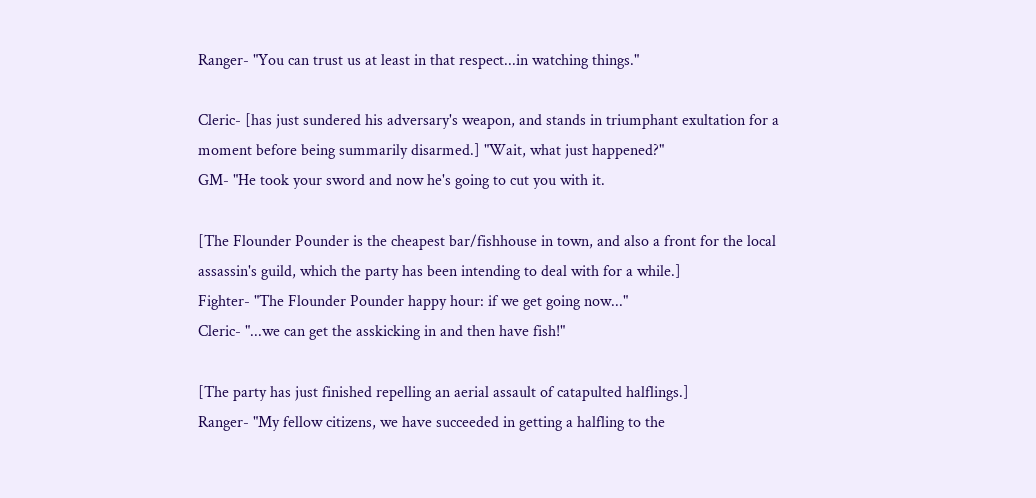Ranger- "You can trust us at least in that respect...in watching things."

Cleric- [has just sundered his adversary's weapon, and stands in triumphant exultation for a moment before being summarily disarmed.] "Wait, what just happened?"
GM- "He took your sword and now he's going to cut you with it.

[The Flounder Pounder is the cheapest bar/fishhouse in town, and also a front for the local assassin's guild, which the party has been intending to deal with for a while.]
Fighter- "The Flounder Pounder happy hour: if we get going now..."
Cleric- "...we can get the asskicking in and then have fish!"

[The party has just finished repelling an aerial assault of catapulted halflings.]
Ranger- "My fellow citizens, we have succeeded in getting a halfling to the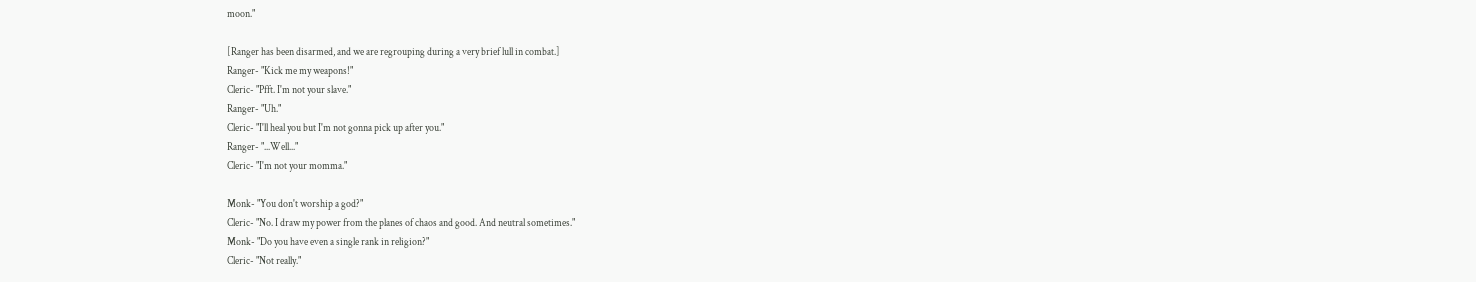moon."

[Ranger has been disarmed, and we are regrouping during a very brief lull in combat.]
Ranger- "Kick me my weapons!"
Cleric- "Pfft. I'm not your slave."
Ranger- "Uh."
Cleric- "I'll heal you but I'm not gonna pick up after you."
Ranger- "...Well..."
Cleric- "I'm not your momma."

Monk- "You don't worship a god?"
Cleric- "No. I draw my power from the planes of chaos and good. And neutral sometimes."
Monk- "Do you have even a single rank in religion?"
Cleric- "Not really."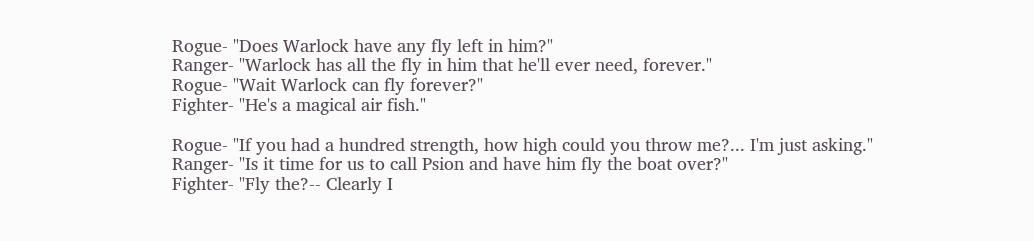Rogue- "Does Warlock have any fly left in him?"
Ranger- "Warlock has all the fly in him that he'll ever need, forever."
Rogue- "Wait Warlock can fly forever?"
Fighter- "He's a magical air fish."

Rogue- "If you had a hundred strength, how high could you throw me?... I'm just asking."
Ranger- "Is it time for us to call Psion and have him fly the boat over?"
Fighter- "Fly the?-- Clearly I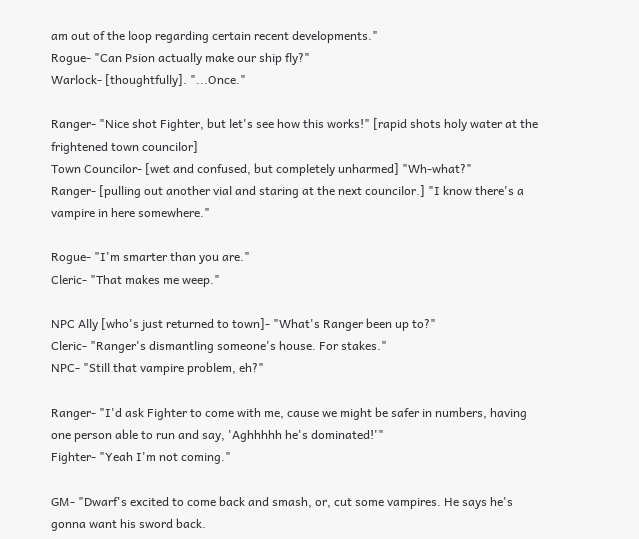am out of the loop regarding certain recent developments."
Rogue- "Can Psion actually make our ship fly?"
Warlock- [thoughtfully]. "...Once."

Ranger- "Nice shot Fighter, but let's see how this works!" [rapid shots holy water at the frightened town councilor]
Town Councilor- [wet and confused, but completely unharmed] "Wh-what?"
Ranger- [pulling out another vial and staring at the next councilor.] "I know there's a vampire in here somewhere."

Rogue- "I'm smarter than you are."
Cleric- "That makes me weep."

NPC Ally [who's just returned to town]- "What's Ranger been up to?"
Cleric- "Ranger's dismantling someone's house. For stakes."
NPC- "Still that vampire problem, eh?"

Ranger- "I'd ask Fighter to come with me, cause we might be safer in numbers, having one person able to run and say, 'Aghhhhh he's dominated!'"
Fighter- "Yeah I'm not coming."

GM- "Dwarf's excited to come back and smash, or, cut some vampires. He says he's gonna want his sword back.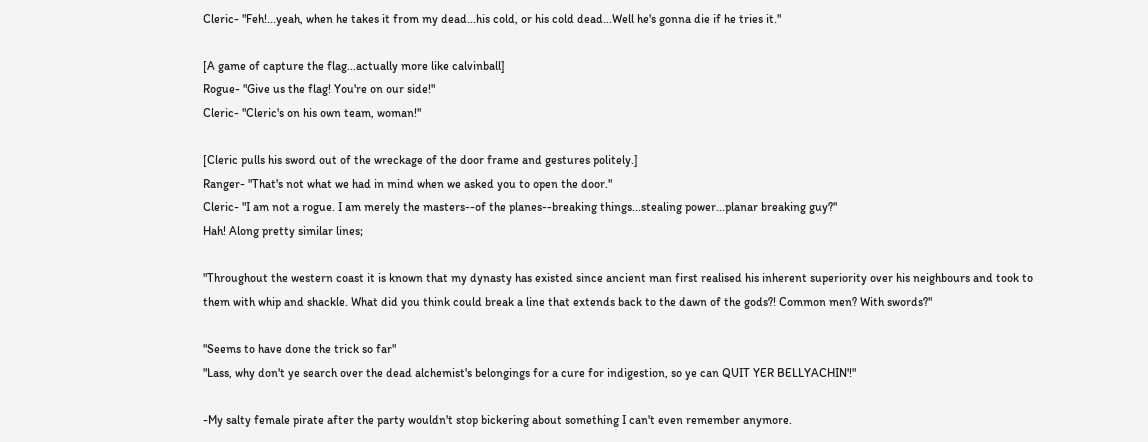Cleric- "Feh!...yeah, when he takes it from my dead...his cold, or his cold dead...Well he's gonna die if he tries it."

[A game of capture the flag...actually more like calvinball]
Rogue- "Give us the flag! You're on our side!"
Cleric- "Cleric's on his own team, woman!"

[Cleric pulls his sword out of the wreckage of the door frame and gestures politely.]
Ranger- "That's not what we had in mind when we asked you to open the door."
Cleric- "I am not a rogue. I am merely the masters--of the planes--breaking things...stealing power...planar breaking guy?"
Hah! Along pretty similar lines;

"Throughout the western coast it is known that my dynasty has existed since ancient man first realised his inherent superiority over his neighbours and took to them with whip and shackle. What did you think could break a line that extends back to the dawn of the gods?! Common men? With swords?"

"Seems to have done the trick so far"
"Lass, why don't ye search over the dead alchemist's belongings for a cure for indigestion, so ye can QUIT YER BELLYACHIN'!"

-My salty female pirate after the party wouldn't stop bickering about something I can't even remember anymore.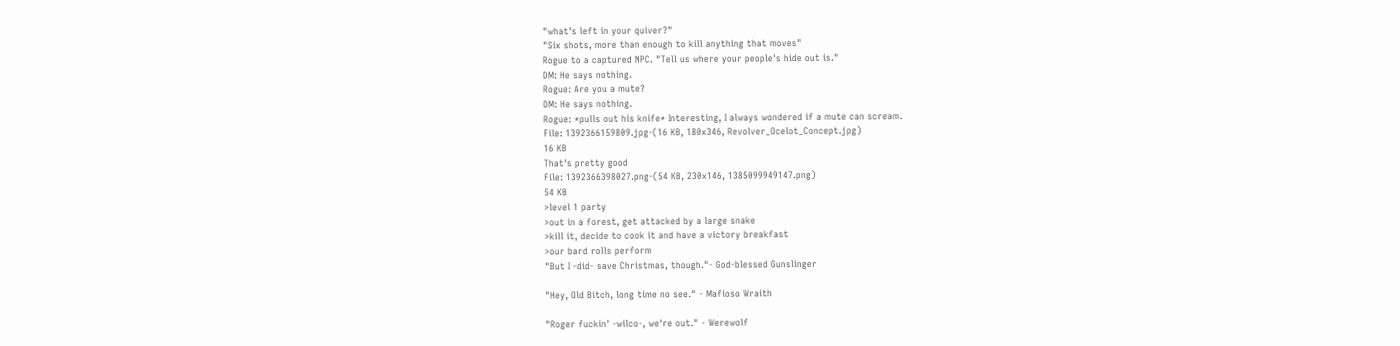"what's left in your quiver?"
"Six shots, more than enough to kill anything that moves"
Rogue to a captured NPC. "Tell us where your people's hide out is."
DM: He says nothing.
Rogue: Are you a mute?
DM: He says nothing.
Rogue: *pulls out his knife* Interesting, I always wondered if a mute can scream.
File: 1392366159809.jpg-(16 KB, 180x346, Revolver_Ocelot_Concept.jpg)
16 KB
That's pretty good
File: 1392366398027.png-(54 KB, 230x146, 1385099949147.png)
54 KB
>level 1 party
>out in a forest, get attacked by a large snake
>kill it, decide to cook it and have a victory breakfast
>our bard rolls perform
"But I -did- save Christmas, though."- God-blessed Gunslinger

"Hey, Old Bitch, long time no see." - Mafioso Wraith

"Roger fuckin' -wilco-, we're out." - Werewolf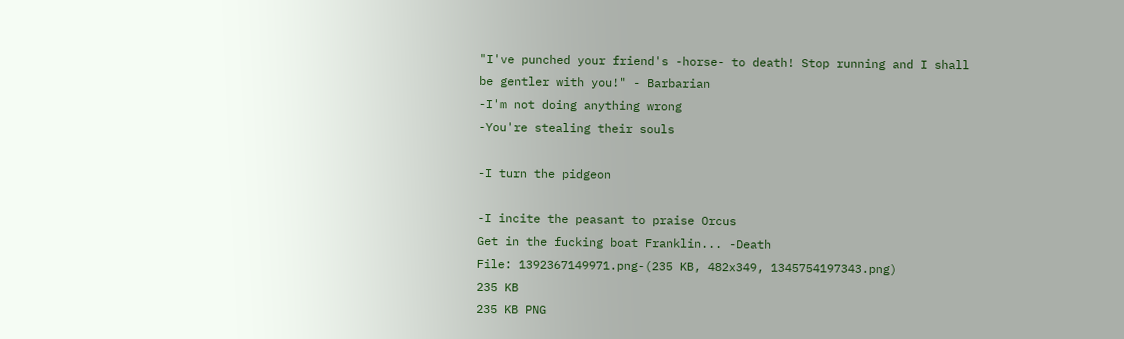"I've punched your friend's -horse- to death! Stop running and I shall be gentler with you!" - Barbarian
-I'm not doing anything wrong
-You're stealing their souls

-I turn the pidgeon

-I incite the peasant to praise Orcus
Get in the fucking boat Franklin... -Death
File: 1392367149971.png-(235 KB, 482x349, 1345754197343.png)
235 KB
235 KB PNG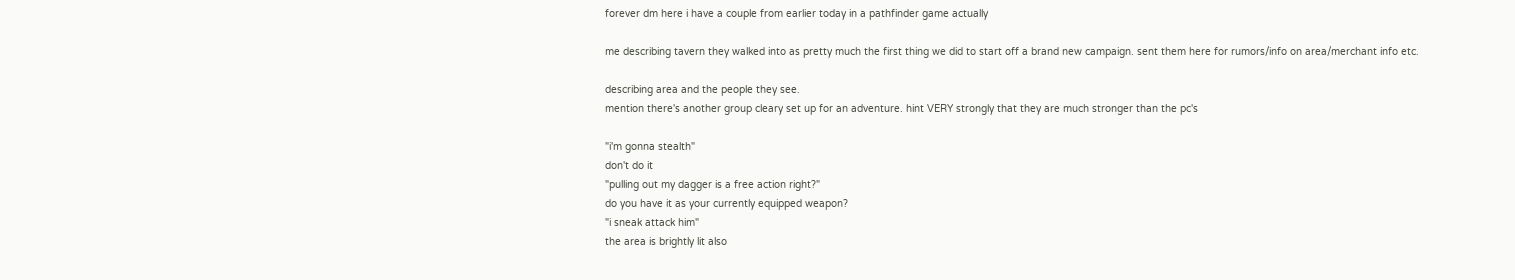forever dm here i have a couple from earlier today in a pathfinder game actually

me describing tavern they walked into as pretty much the first thing we did to start off a brand new campaign. sent them here for rumors/info on area/merchant info etc.

describing area and the people they see.
mention there's another group cleary set up for an adventure. hint VERY strongly that they are much stronger than the pc's

"i'm gonna stealth"
don't do it
"pulling out my dagger is a free action right?"
do you have it as your currently equipped weapon?
"i sneak attack him"
the area is brightly lit also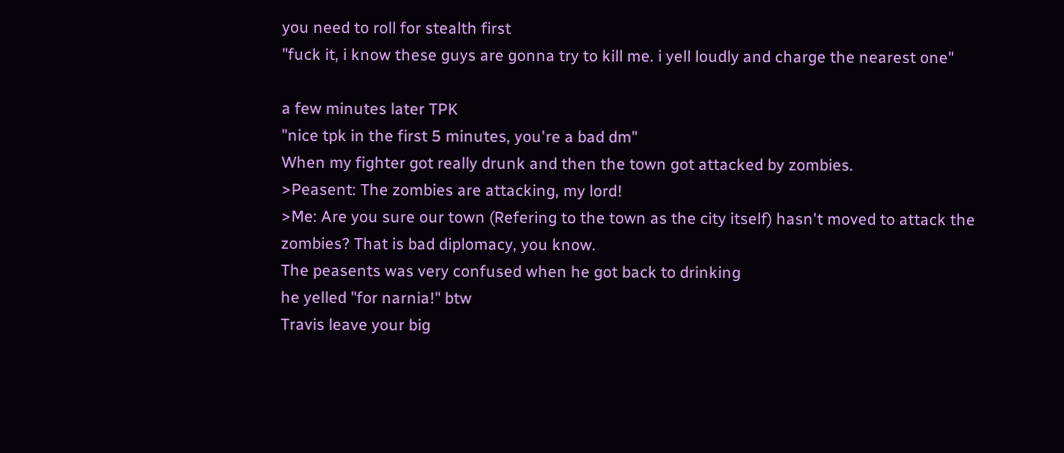you need to roll for stealth first
"fuck it, i know these guys are gonna try to kill me. i yell loudly and charge the nearest one"

a few minutes later TPK
"nice tpk in the first 5 minutes, you're a bad dm"
When my fighter got really drunk and then the town got attacked by zombies.
>Peasent: The zombies are attacking, my lord!
>Me: Are you sure our town (Refering to the town as the city itself) hasn't moved to attack the zombies? That is bad diplomacy, you know.
The peasents was very confused when he got back to drinking
he yelled "for narnia!" btw
Travis leave your big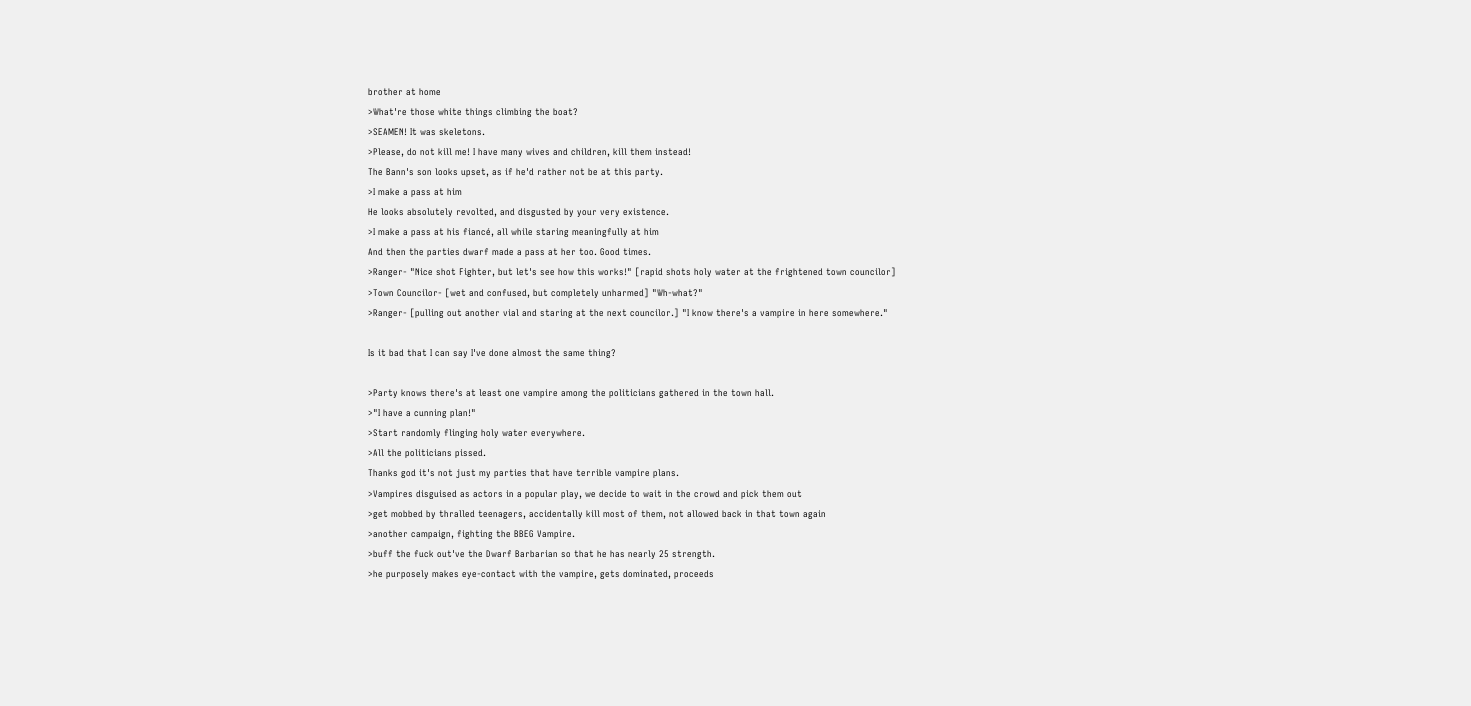brother at home
>What're those white things climbing the boat?
>SEAMEN! It was skeletons.
>Please, do not kill me! I have many wives and children, kill them instead!
The Bann's son looks upset, as if he'd rather not be at this party.
>I make a pass at him
He looks absolutely revolted, and disgusted by your very existence.
>I make a pass at his fiancé, all while staring meaningfully at him
And then the parties dwarf made a pass at her too. Good times.
>Ranger- "Nice shot Fighter, but let's see how this works!" [rapid shots holy water at the frightened town councilor]
>Town Councilor- [wet and confused, but completely unharmed] "Wh-what?"
>Ranger- [pulling out another vial and staring at the next councilor.] "I know there's a vampire in here somewhere."

Is it bad that I can say I've done almost the same thing?

>Party knows there's at least one vampire among the politicians gathered in the town hall.
>"I have a cunning plan!"
>Start randomly flinging holy water everywhere.
>All the politicians pissed.
Thanks god it's not just my parties that have terrible vampire plans.
>Vampires disguised as actors in a popular play, we decide to wait in the crowd and pick them out
>get mobbed by thralled teenagers, accidentally kill most of them, not allowed back in that town again
>another campaign, fighting the BBEG Vampire.
>buff the fuck out've the Dwarf Barbarian so that he has nearly 25 strength.
>he purposely makes eye-contact with the vampire, gets dominated, proceeds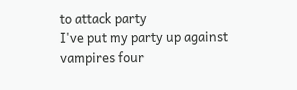to attack party
I've put my party up against vampires four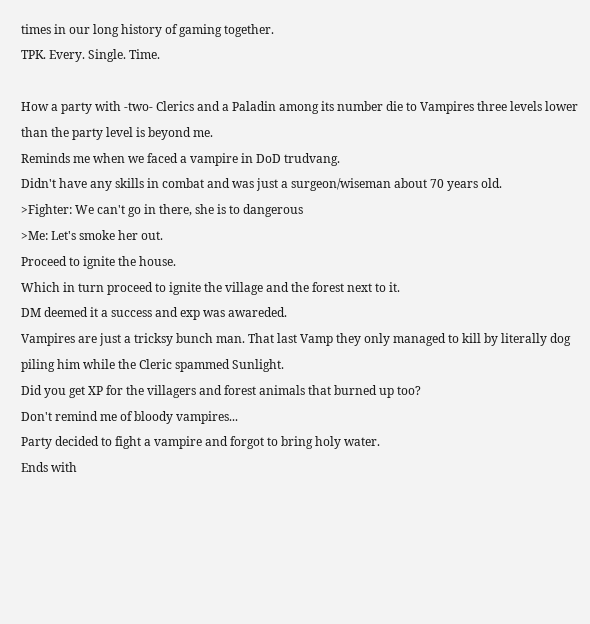times in our long history of gaming together.
TPK. Every. Single. Time.

How a party with -two- Clerics and a Paladin among its number die to Vampires three levels lower than the party level is beyond me.
Reminds me when we faced a vampire in DoD trudvang.
Didn't have any skills in combat and was just a surgeon/wiseman about 70 years old.
>Fighter: We can't go in there, she is to dangerous
>Me: Let's smoke her out.
Proceed to ignite the house.
Which in turn proceed to ignite the village and the forest next to it.
DM deemed it a success and exp was awareded.
Vampires are just a tricksy bunch man. That last Vamp they only managed to kill by literally dog piling him while the Cleric spammed Sunlight.
Did you get XP for the villagers and forest animals that burned up too?
Don't remind me of bloody vampires...
Party decided to fight a vampire and forgot to bring holy water.
Ends with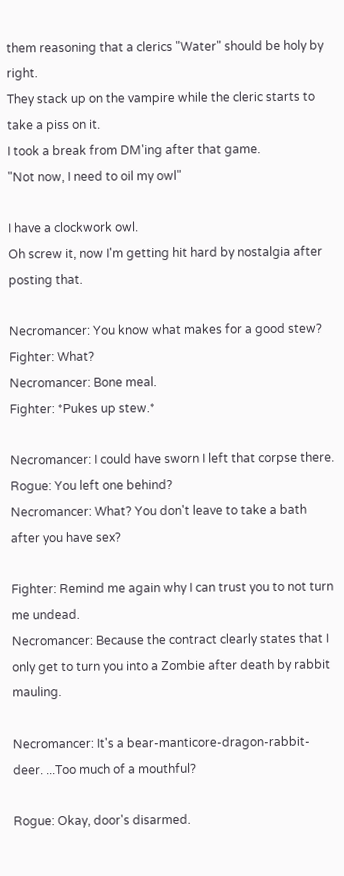them reasoning that a clerics "Water" should be holy by right.
They stack up on the vampire while the cleric starts to take a piss on it.
I took a break from DM'ing after that game.
"Not now, I need to oil my owl"

I have a clockwork owl.
Oh screw it, now I'm getting hit hard by nostalgia after posting that.

Necromancer: You know what makes for a good stew?
Fighter: What?
Necromancer: Bone meal.
Fighter: *Pukes up stew.*

Necromancer: I could have sworn I left that corpse there.
Rogue: You left one behind?
Necromancer: What? You don't leave to take a bath after you have sex?

Fighter: Remind me again why I can trust you to not turn me undead.
Necromancer: Because the contract clearly states that I only get to turn you into a Zombie after death by rabbit mauling.

Necromancer: It's a bear-manticore-dragon-rabbit-deer. ...Too much of a mouthful?

Rogue: Okay, door's disarmed.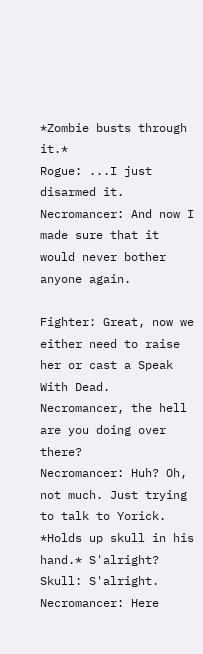*Zombie busts through it.*
Rogue: ...I just disarmed it.
Necromancer: And now I made sure that it would never bother anyone again.

Fighter: Great, now we either need to raise her or cast a Speak With Dead. Necromancer, the hell are you doing over there?
Necromancer: Huh? Oh, not much. Just trying to talk to Yorick. *Holds up skull in his hand.* S'alright?
Skull: S'alright.
Necromancer: Here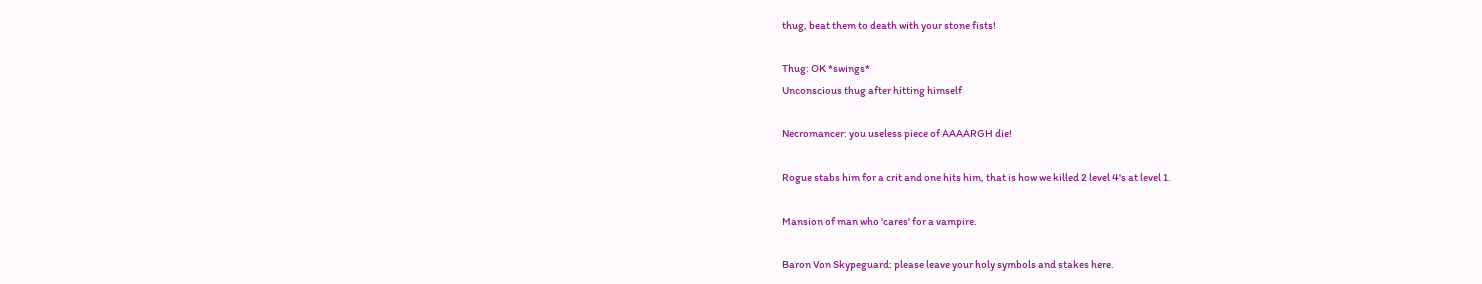thug, beat them to death with your stone fists!

Thug: OK *swings*
Unconscious thug after hitting himself

Necromancer: you useless piece of AAAARGH die!

Rogue stabs him for a crit and one hits him, that is how we killed 2 level 4's at level 1.

Mansion of man who 'cares' for a vampire.

Baron Von Skypeguard: please leave your holy symbols and stakes here.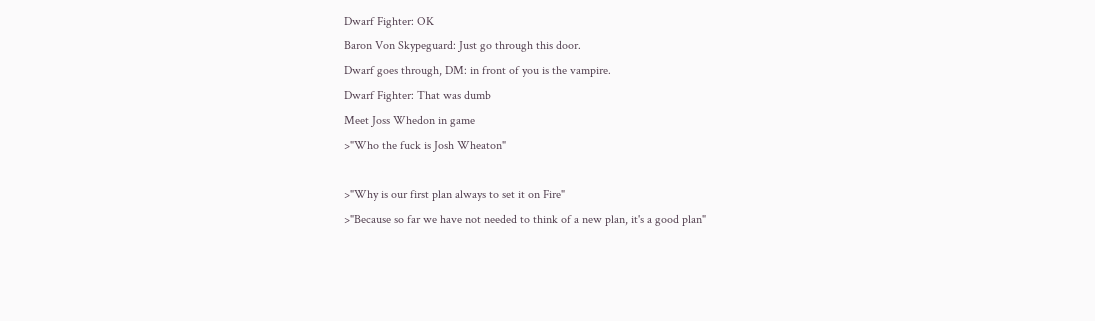Dwarf Fighter: OK
Baron Von Skypeguard: Just go through this door.
Dwarf goes through, DM: in front of you is the vampire.
Dwarf Fighter: That was dumb
Meet Joss Whedon in game
>"Who the fuck is Josh Wheaton"

>"Why is our first plan always to set it on Fire"
>"Because so far we have not needed to think of a new plan, it's a good plan"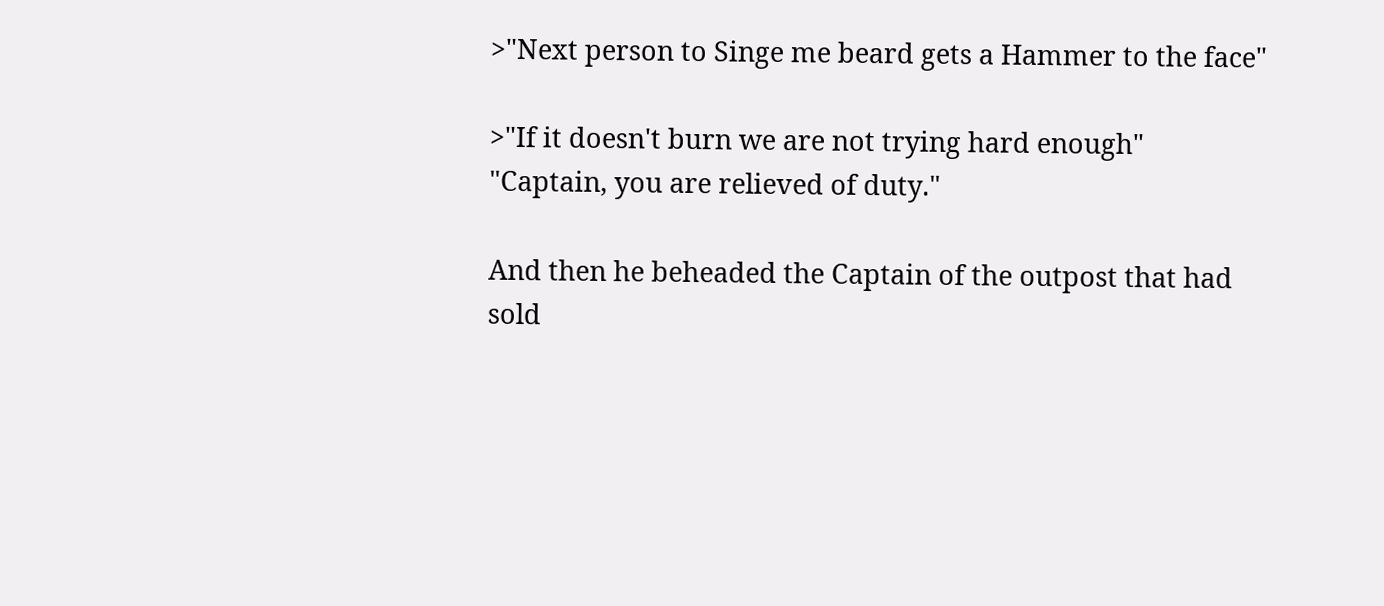>"Next person to Singe me beard gets a Hammer to the face"

>"If it doesn't burn we are not trying hard enough"
"Captain, you are relieved of duty."

And then he beheaded the Captain of the outpost that had sold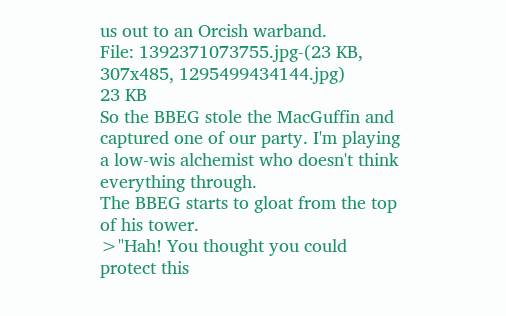us out to an Orcish warband.
File: 1392371073755.jpg-(23 KB, 307x485, 1295499434144.jpg)
23 KB
So the BBEG stole the MacGuffin and captured one of our party. I'm playing a low-wis alchemist who doesn't think everything through.
The BBEG starts to gloat from the top of his tower.
>"Hah! You thought you could protect this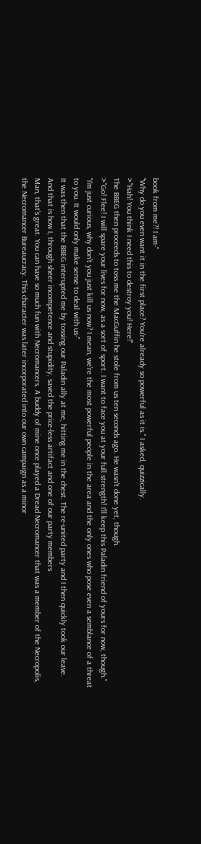book from me?! I am-"
"Why do you even want it in the first place? You're already so powerful as it is." I asked, quizzically.
>"Hah! You think I need this to destroy you! Here!"
The BBEG then proceeds to toss me the MacGuffin he stole from us ten seconds ago. He wasn't done yet, though.
>"Go! Flee! I will spare your lives for now, as a sort of sport. I want to face you at your full strength! I'll keep this Paladin friend of yours for now, though."
"I'm just curious, why don't you just kill us now? I mean, we're the most powerful people in the area and the only ones who pose even a semblance of a threat to you. It would only make sense to deal with us-"
It was then that the BBEG interupted me by tossing our Paladin ally at me, hitting me in the chest. The re-united party and I then quickly took our leave.
And that is how I, through sheer incompetence and stupidity, saved the price-less artifact and one of our party members
Man, that's great. You can have so much fun with Necromancers. A buddy of mine once played a Dread Necromancer that was a member of the Necropolis, the Necromancer Bureaucracy. This character was later incorporated into our own campaign as a minor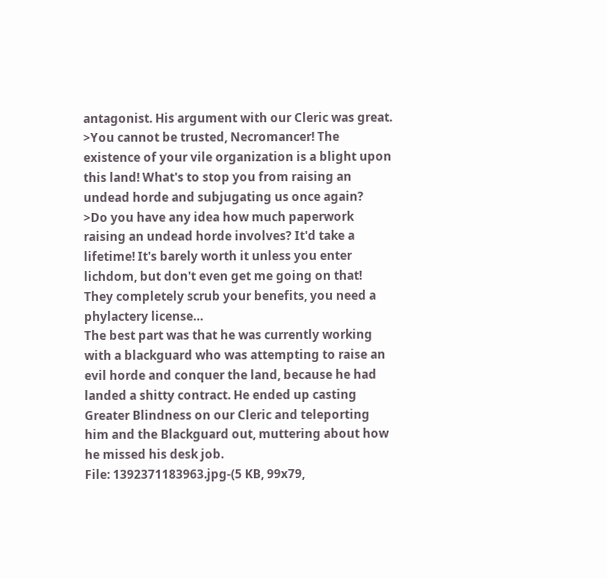antagonist. His argument with our Cleric was great.
>You cannot be trusted, Necromancer! The existence of your vile organization is a blight upon this land! What's to stop you from raising an undead horde and subjugating us once again?
>Do you have any idea how much paperwork raising an undead horde involves? It'd take a lifetime! It's barely worth it unless you enter lichdom, but don't even get me going on that! They completely scrub your benefits, you need a phylactery license…
The best part was that he was currently working with a blackguard who was attempting to raise an evil horde and conquer the land, because he had landed a shitty contract. He ended up casting Greater Blindness on our Cleric and teleporting him and the Blackguard out, muttering about how he missed his desk job.
File: 1392371183963.jpg-(5 KB, 99x79,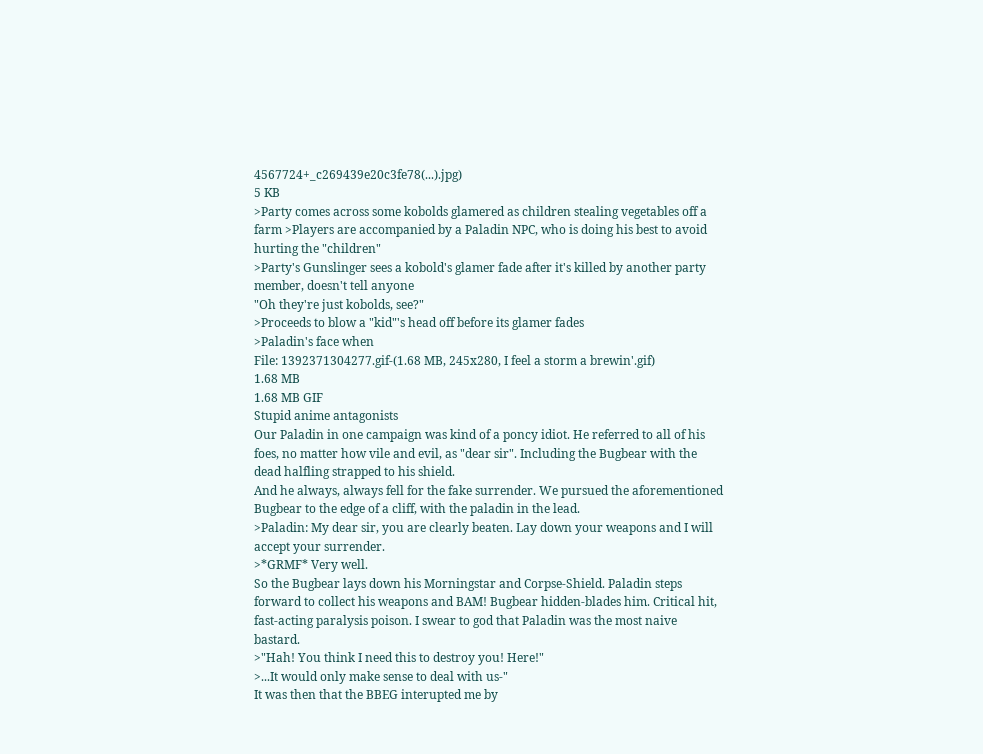4567724+_c269439e20c3fe78(...).jpg)
5 KB
>Party comes across some kobolds glamered as children stealing vegetables off a farm >Players are accompanied by a Paladin NPC, who is doing his best to avoid hurting the "children"
>Party's Gunslinger sees a kobold's glamer fade after it's killed by another party member, doesn't tell anyone
"Oh they're just kobolds, see?"
>Proceeds to blow a "kid"'s head off before its glamer fades
>Paladin's face when
File: 1392371304277.gif-(1.68 MB, 245x280, I feel a storm a brewin'.gif)
1.68 MB
1.68 MB GIF
Stupid anime antagonists
Our Paladin in one campaign was kind of a poncy idiot. He referred to all of his foes, no matter how vile and evil, as "dear sir". Including the Bugbear with the dead halfling strapped to his shield.
And he always, always fell for the fake surrender. We pursued the aforementioned Bugbear to the edge of a cliff, with the paladin in the lead.
>Paladin: My dear sir, you are clearly beaten. Lay down your weapons and I will accept your surrender.
>*GRMF* Very well.
So the Bugbear lays down his Morningstar and Corpse-Shield. Paladin steps forward to collect his weapons and BAM! Bugbear hidden-blades him. Critical hit, fast-acting paralysis poison. I swear to god that Paladin was the most naive bastard.
>"Hah! You think I need this to destroy you! Here!"
>...It would only make sense to deal with us-"
It was then that the BBEG interupted me by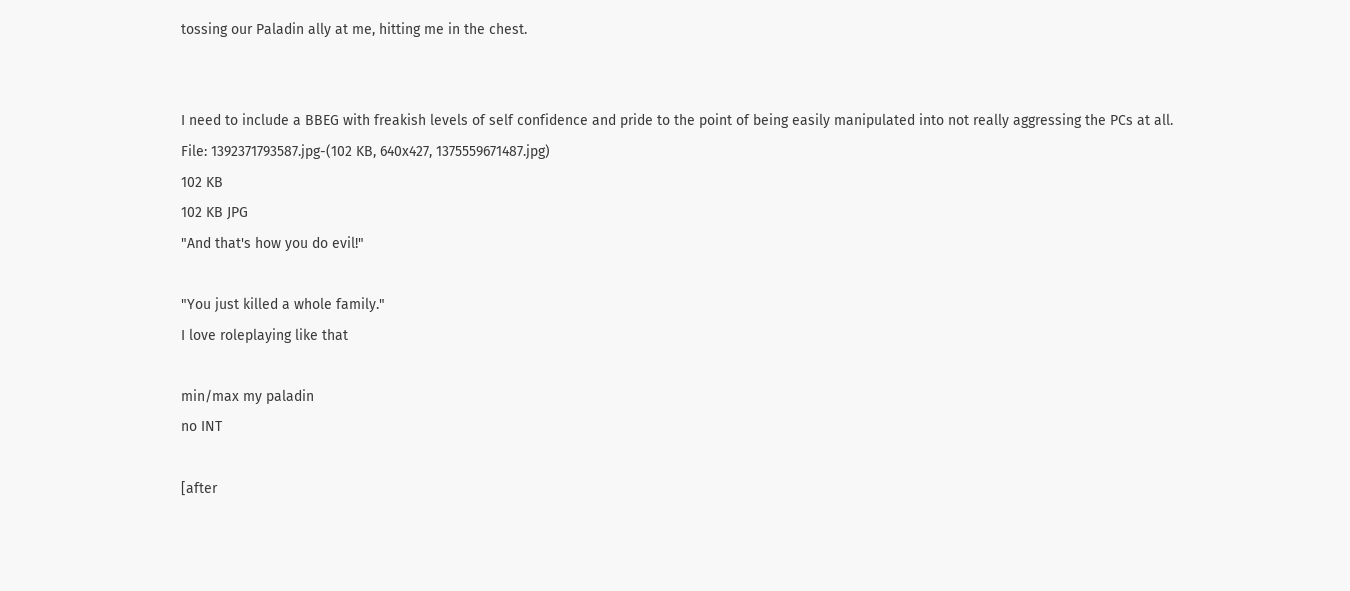tossing our Paladin ally at me, hitting me in the chest.


I need to include a BBEG with freakish levels of self confidence and pride to the point of being easily manipulated into not really aggressing the PCs at all.
File: 1392371793587.jpg-(102 KB, 640x427, 1375559671487.jpg)
102 KB
102 KB JPG
"And that's how you do evil!"

"You just killed a whole family."
I love roleplaying like that

min/max my paladin
no INT

[after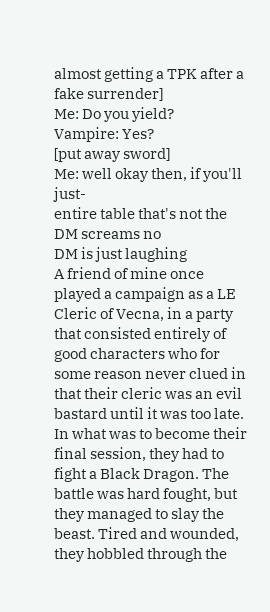almost getting a TPK after a fake surrender]
Me: Do you yield?
Vampire: Yes?
[put away sword]
Me: well okay then, if you'll just-
entire table that's not the DM screams no
DM is just laughing
A friend of mine once played a campaign as a LE Cleric of Vecna, in a party that consisted entirely of good characters who for some reason never clued in that their cleric was an evil bastard until it was too late.
In what was to become their final session, they had to fight a Black Dragon. The battle was hard fought, but they managed to slay the beast. Tired and wounded, they hobbled through the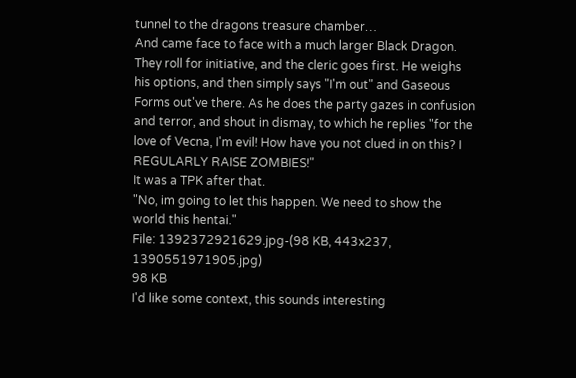tunnel to the dragons treasure chamber…
And came face to face with a much larger Black Dragon. They roll for initiative, and the cleric goes first. He weighs his options, and then simply says "I'm out" and Gaseous Forms out've there. As he does the party gazes in confusion and terror, and shout in dismay, to which he replies "for the love of Vecna, I'm evil! How have you not clued in on this? I REGULARLY RAISE ZOMBIES!"
It was a TPK after that.
"No, im going to let this happen. We need to show the world this hentai."
File: 1392372921629.jpg-(98 KB, 443x237, 1390551971905.jpg)
98 KB
I'd like some context, this sounds interesting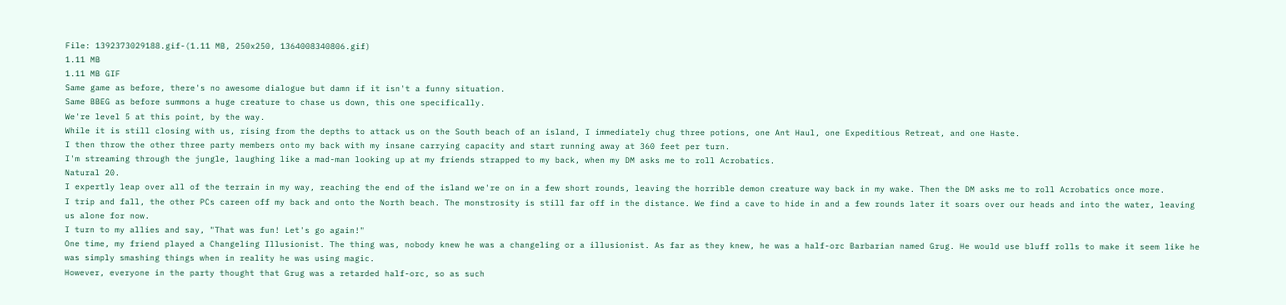File: 1392373029188.gif-(1.11 MB, 250x250, 1364008340806.gif)
1.11 MB
1.11 MB GIF
Same game as before, there's no awesome dialogue but damn if it isn't a funny situation.
Same BBEG as before summons a huge creature to chase us down, this one specifically.
We're level 5 at this point, by the way.
While it is still closing with us, rising from the depths to attack us on the South beach of an island, I immediately chug three potions, one Ant Haul, one Expeditious Retreat, and one Haste.
I then throw the other three party members onto my back with my insane carrying capacity and start running away at 360 feet per turn.
I'm streaming through the jungle, laughing like a mad-man looking up at my friends strapped to my back, when my DM asks me to roll Acrobatics.
Natural 20.
I expertly leap over all of the terrain in my way, reaching the end of the island we're on in a few short rounds, leaving the horrible demon creature way back in my wake. Then the DM asks me to roll Acrobatics once more.
I trip and fall, the other PCs careen off my back and onto the North beach. The monstrosity is still far off in the distance. We find a cave to hide in and a few rounds later it soars over our heads and into the water, leaving us alone for now.
I turn to my allies and say, "That was fun! Let's go again!"
One time, my friend played a Changeling Illusionist. The thing was, nobody knew he was a changeling or a illusionist. As far as they knew, he was a half-orc Barbarian named Grug. He would use bluff rolls to make it seem like he was simply smashing things when in reality he was using magic.
However, everyone in the party thought that Grug was a retarded half-orc, so as such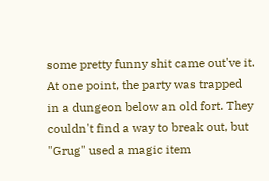some pretty funny shit came out've it.
At one point, the party was trapped in a dungeon below an old fort. They couldn't find a way to break out, but "Grug" used a magic item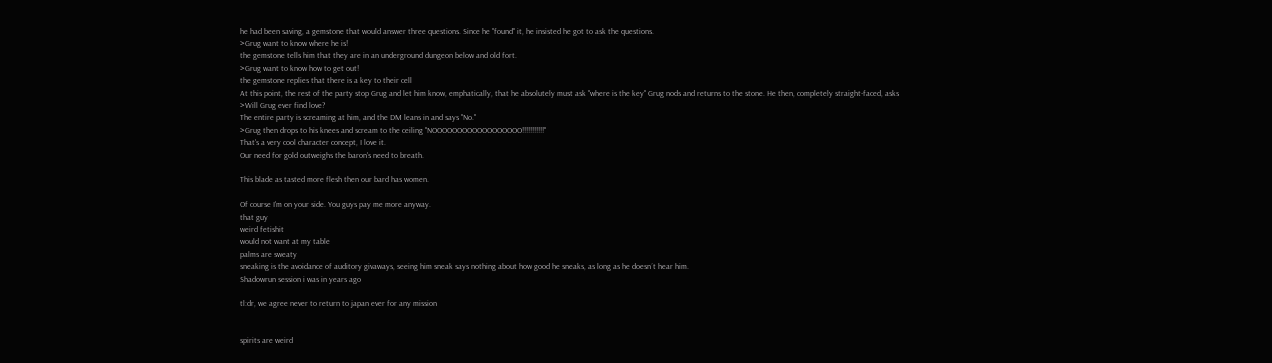he had been saving, a gemstone that would answer three questions. Since he "found" it, he insisted he got to ask the questions.
>Grug want to know where he is!
the gemstone tells him that they are in an underground dungeon below and old fort.
>Grug want to know how to get out!
the gemstone replies that there is a key to their cell
At this point, the rest of the party stop Grug and let him know, emphatically, that he absolutely must ask "where is the key" Grug nods and returns to the stone. He then, completely straight-faced, asks
>Will Grug ever find love?
The entire party is screaming at him, and the DM leans in and says "No."
>Grug then drops to his knees and scream to the ceiling "NOOOOOOOOOOOOOOOOOO!!!!!!!!!!!"
That's a very cool character concept, I love it.
Our need for gold outweighs the baron's need to breath.

This blade as tasted more flesh then our bard has women.

Of course I'm on your side. You guys pay me more anyway.
that guy
weird fetishit
would not want at my table
palms are sweaty
sneaking is the avoidance of auditory givaways, seeing him sneak says nothing about how good he sneaks, as long as he doesn´t hear him.
Shadowrun session i was in years ago

tl:dr, we agree never to return to japan ever for any mission


spirits are weird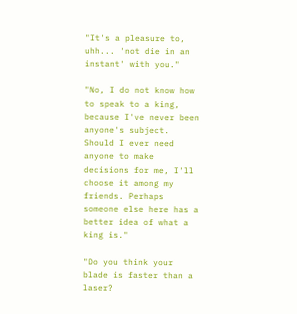"It's a pleasure to, uhh... 'not die in an instant' with you."

"No, I do not know how to speak to a king, because I've never been anyone's subject. Should I ever need anyone to make decisions for me, I'll choose it among my friends. Perhaps someone else here has a better idea of what a king is."

"Do you think your blade is faster than a laser?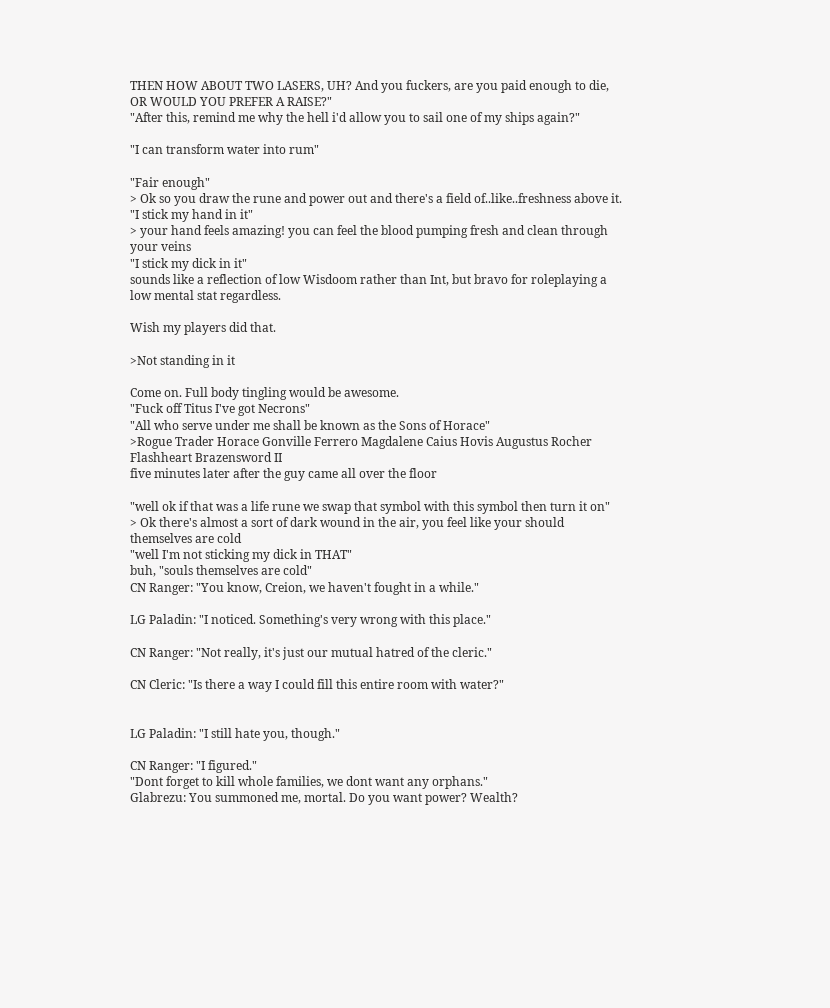THEN HOW ABOUT TWO LASERS, UH? And you fuckers, are you paid enough to die, OR WOULD YOU PREFER A RAISE?"
"After this, remind me why the hell i'd allow you to sail one of my ships again?"

"I can transform water into rum"

"Fair enough"
> Ok so you draw the rune and power out and there's a field of..like..freshness above it.
"I stick my hand in it"
> your hand feels amazing! you can feel the blood pumping fresh and clean through your veins
"I stick my dick in it"
sounds like a reflection of low Wisdoom rather than Int, but bravo for roleplaying a low mental stat regardless.

Wish my players did that.

>Not standing in it

Come on. Full body tingling would be awesome.
"Fuck off Titus I've got Necrons"
"All who serve under me shall be known as the Sons of Horace"
>Rogue Trader Horace Gonville Ferrero Magdalene Caius Hovis Augustus Rocher Flashheart Brazensword II
five minutes later after the guy came all over the floor

"well ok if that was a life rune we swap that symbol with this symbol then turn it on"
> Ok there's almost a sort of dark wound in the air, you feel like your should themselves are cold
"well I'm not sticking my dick in THAT"
buh, "souls themselves are cold"
CN Ranger: "You know, Creion, we haven't fought in a while."

LG Paladin: "I noticed. Something's very wrong with this place."

CN Ranger: "Not really, it's just our mutual hatred of the cleric."

CN Cleric: "Is there a way I could fill this entire room with water?"


LG Paladin: "I still hate you, though."

CN Ranger: "I figured."
"Dont forget to kill whole families, we dont want any orphans."
Glabrezu: You summoned me, mortal. Do you want power? Wealth?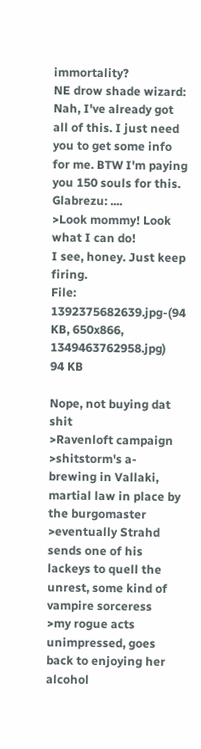immortality?
NE drow shade wizard: Nah, I've already got all of this. I just need you to get some info for me. BTW I'm paying you 150 souls for this.
Glabrezu: ....
>Look mommy! Look what I can do!
I see, honey. Just keep firing.
File: 1392375682639.jpg-(94 KB, 650x866, 1349463762958.jpg)
94 KB

Nope, not buying dat shit
>Ravenloft campaign
>shitstorm's a-brewing in Vallaki, martial law in place by the burgomaster
>eventually Strahd sends one of his lackeys to quell the unrest, some kind of vampire sorceress
>my rogue acts unimpressed, goes back to enjoying her alcohol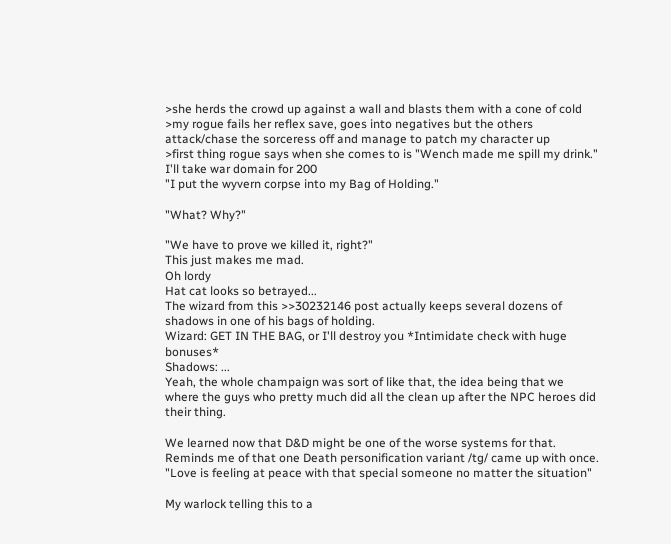>she herds the crowd up against a wall and blasts them with a cone of cold
>my rogue fails her reflex save, goes into negatives but the others attack/chase the sorceress off and manage to patch my character up
>first thing rogue says when she comes to is "Wench made me spill my drink."
I'll take war domain for 200
"I put the wyvern corpse into my Bag of Holding."

"What? Why?"

"We have to prove we killed it, right?"
This just makes me mad.
Oh lordy
Hat cat looks so betrayed...
The wizard from this >>30232146 post actually keeps several dozens of shadows in one of his bags of holding.
Wizard: GET IN THE BAG, or I'll destroy you *Intimidate check with huge bonuses*
Shadows: ...
Yeah, the whole champaign was sort of like that, the idea being that we where the guys who pretty much did all the clean up after the NPC heroes did their thing.

We learned now that D&D might be one of the worse systems for that.
Reminds me of that one Death personification variant /tg/ came up with once.
"Love is feeling at peace with that special someone no matter the situation"

My warlock telling this to a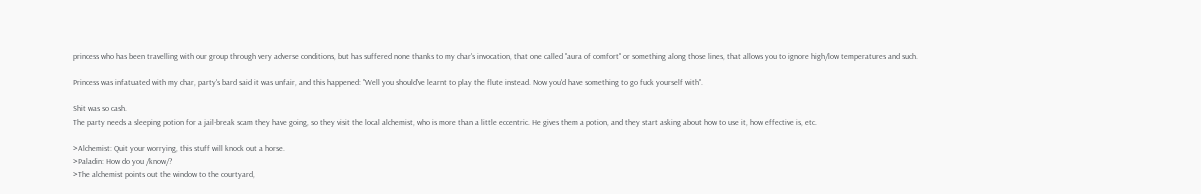princess who has been travelling with our group through very adverse conditions, but has suffered none thanks to my char's invocation, that one called "aura of comfort" or something along those lines, that allows you to ignore high/low temperatures and such.

Princess was infatuated with my char, party's bard said it was unfair, and this happened: "Well you should've learnt to play the flute instead. Now you'd have something to go fuck yourself with".

Shit was so cash.
The party needs a sleeping potion for a jail-break scam they have going, so they visit the local alchemist, who is more than a little eccentric. He gives them a potion, and they start asking about how to use it, how effective is, etc.

>Alchemist: Quit your worrying, this stuff will knock out a horse.
>Paladin: How do you /know/?
>The alchemist points out the window to the courtyard,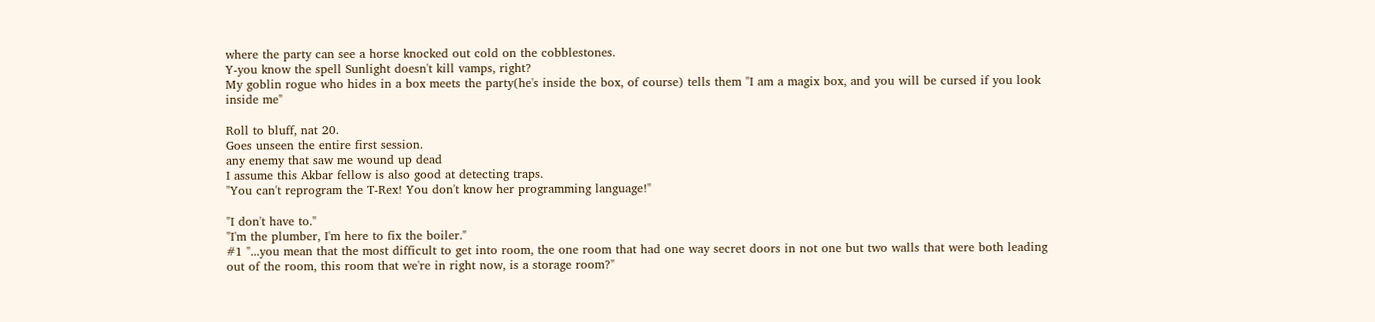where the party can see a horse knocked out cold on the cobblestones.
Y-you know the spell Sunlight doesn't kill vamps, right?
My goblin rogue who hides in a box meets the party(he's inside the box, of course) tells them "I am a magix box, and you will be cursed if you look inside me"

Roll to bluff, nat 20.
Goes unseen the entire first session.
any enemy that saw me wound up dead
I assume this Akbar fellow is also good at detecting traps.
"You can't reprogram the T-Rex! You don't know her programming language!"

"I don't have to."
"I'm the plumber, I'm here to fix the boiler."
#1 "...you mean that the most difficult to get into room, the one room that had one way secret doors in not one but two walls that were both leading out of the room, this room that we're in right now, is a storage room?"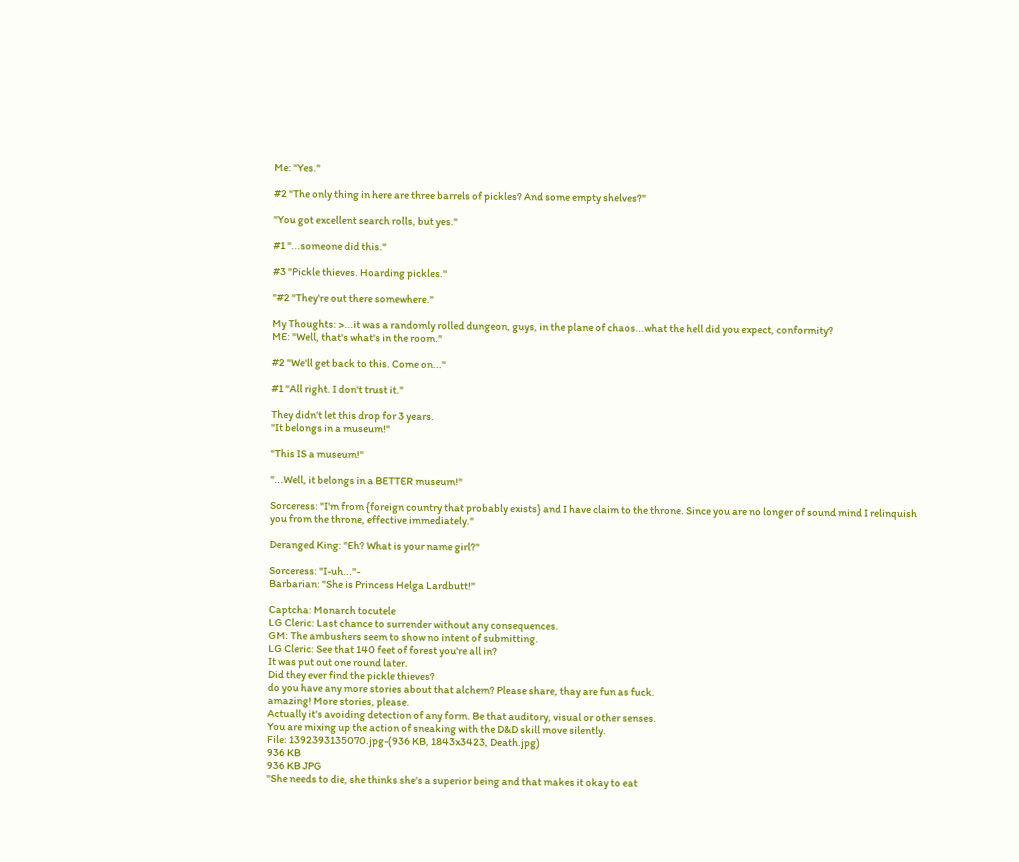Me: "Yes."

#2 "The only thing in here are three barrels of pickles? And some empty shelves?"

"You got excellent search rolls, but yes."

#1 "...someone did this."

#3 "Pickle thieves. Hoarding pickles."

"#2 "They're out there somewhere."

My Thoughts: >...it was a randomly rolled dungeon, guys, in the plane of chaos...what the hell did you expect, conformity?
ME: "Well, that's what's in the room."

#2 "We'll get back to this. Come on..."

#1 "All right. I don't trust it."

They didn't let this drop for 3 years.
"It belongs in a museum!"

"This IS a museum!"

"...Well, it belongs in a BETTER museum!"

Sorceress: "I'm from {foreign country that probably exists} and I have claim to the throne. Since you are no longer of sound mind I relinquish you from the throne, effective immediately."

Deranged King: "Eh? What is your name girl?"

Sorceress: "I-uh..."-
Barbarian: "She is Princess Helga Lardbutt!"

Captcha: Monarch tocutele
LG Cleric: Last chance to surrender without any consequences.
GM: The ambushers seem to show no intent of submitting.
LG Cleric: See that 140 feet of forest you're all in?
It was put out one round later.
Did they ever find the pickle thieves?
do you have any more stories about that alchem? Please share, thay are fun as fuck.
amazing! More stories, please.
Actually it's avoiding detection of any form. Be that auditory, visual or other senses.
You are mixing up the action of sneaking with the D&D skill move silently.
File: 1392393135070.jpg-(936 KB, 1843x3423, Death.jpg)
936 KB
936 KB JPG
"She needs to die, she thinks she's a superior being and that makes it okay to eat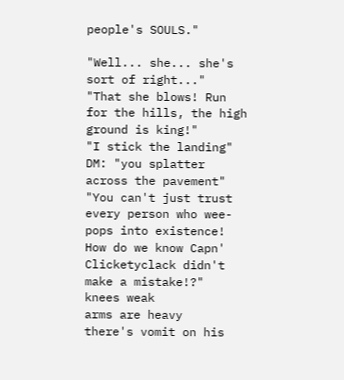people's SOULS."

"Well... she... she's sort of right..."
"That she blows! Run for the hills, the high ground is king!"
"I stick the landing"
DM: "you splatter across the pavement"
"You can't just trust every person who wee-pops into existence! How do we know Capn' Clicketyclack didn't make a mistake!?"
knees weak
arms are heavy
there's vomit on his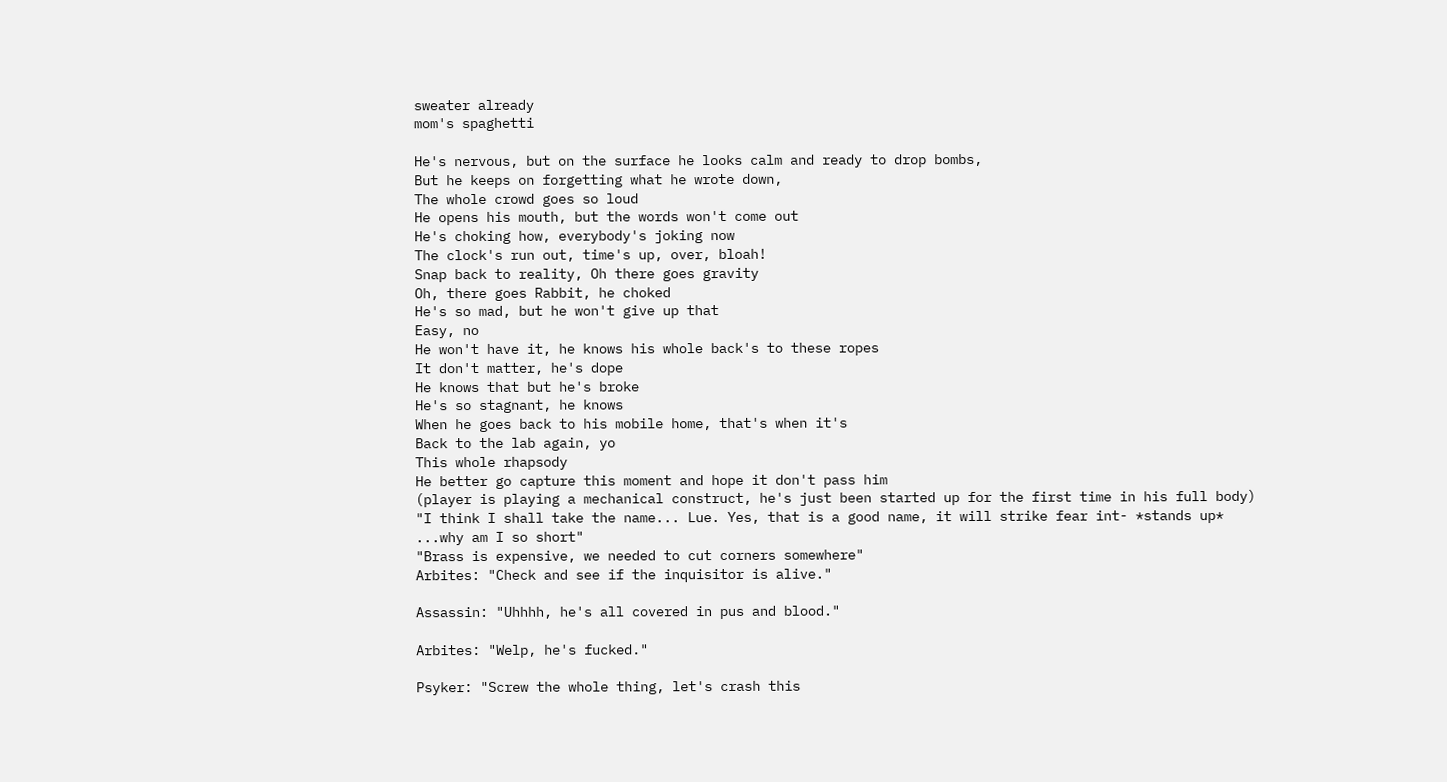sweater already
mom's spaghetti

He's nervous, but on the surface he looks calm and ready to drop bombs,
But he keeps on forgetting what he wrote down,
The whole crowd goes so loud
He opens his mouth, but the words won't come out
He's choking how, everybody's joking now
The clock's run out, time's up, over, bloah!
Snap back to reality, Oh there goes gravity
Oh, there goes Rabbit, he choked
He's so mad, but he won't give up that
Easy, no
He won't have it, he knows his whole back's to these ropes
It don't matter, he's dope
He knows that but he's broke
He's so stagnant, he knows
When he goes back to his mobile home, that's when it's
Back to the lab again, yo
This whole rhapsody
He better go capture this moment and hope it don't pass him
(player is playing a mechanical construct, he's just been started up for the first time in his full body)
"I think I shall take the name... Lue. Yes, that is a good name, it will strike fear int- *stands up*
...why am I so short"
"Brass is expensive, we needed to cut corners somewhere"
Arbites: "Check and see if the inquisitor is alive."

Assassin: "Uhhhh, he's all covered in pus and blood."

Arbites: "Welp, he's fucked."

Psyker: "Screw the whole thing, let's crash this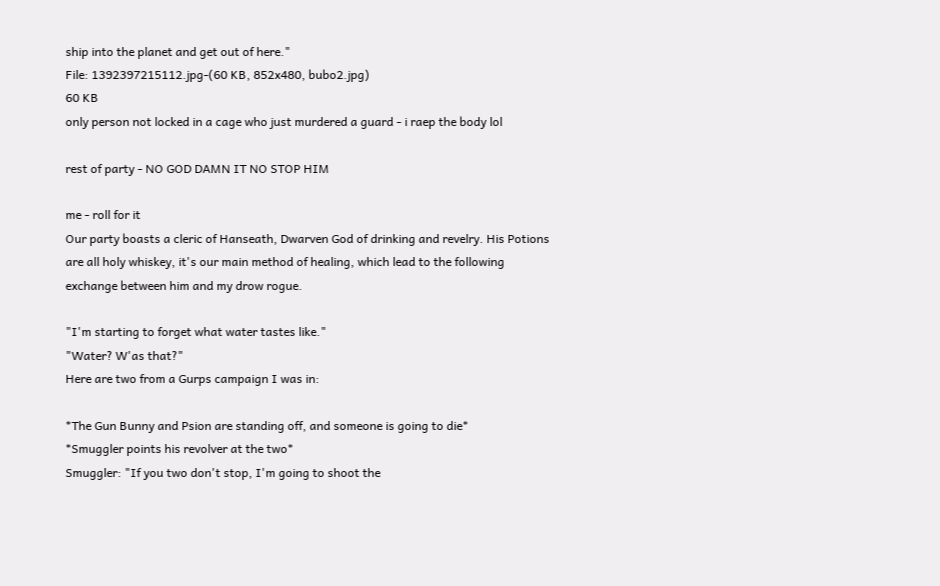ship into the planet and get out of here."
File: 1392397215112.jpg-(60 KB, 852x480, bubo2.jpg)
60 KB
only person not locked in a cage who just murdered a guard - i raep the body lol

rest of party - NO GOD DAMN IT NO STOP HIM

me - roll for it
Our party boasts a cleric of Hanseath, Dwarven God of drinking and revelry. His Potions are all holy whiskey, it's our main method of healing, which lead to the following exchange between him and my drow rogue.

"I'm starting to forget what water tastes like."
"Water? W'as that?"
Here are two from a Gurps campaign I was in:

*The Gun Bunny and Psion are standing off, and someone is going to die*
*Smuggler points his revolver at the two*
Smuggler: "If you two don't stop, I'm going to shoot the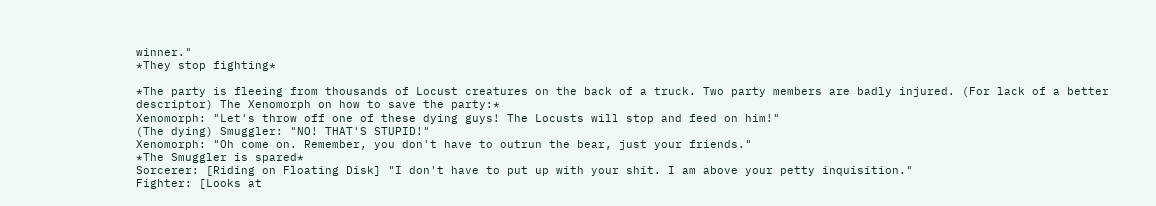winner."
*They stop fighting*

*The party is fleeing from thousands of Locust creatures on the back of a truck. Two party members are badly injured. (For lack of a better descriptor) The Xenomorph on how to save the party:*
Xenomorph: "Let's throw off one of these dying guys! The Locusts will stop and feed on him!"
(The dying) Smuggler: "NO! THAT'S STUPID!"
Xenomorph: "Oh come on. Remember, you don't have to outrun the bear, just your friends."
*The Smuggler is spared*
Sorcerer: [Riding on Floating Disk] "I don't have to put up with your shit. I am above your petty inquisition."
Fighter: [Looks at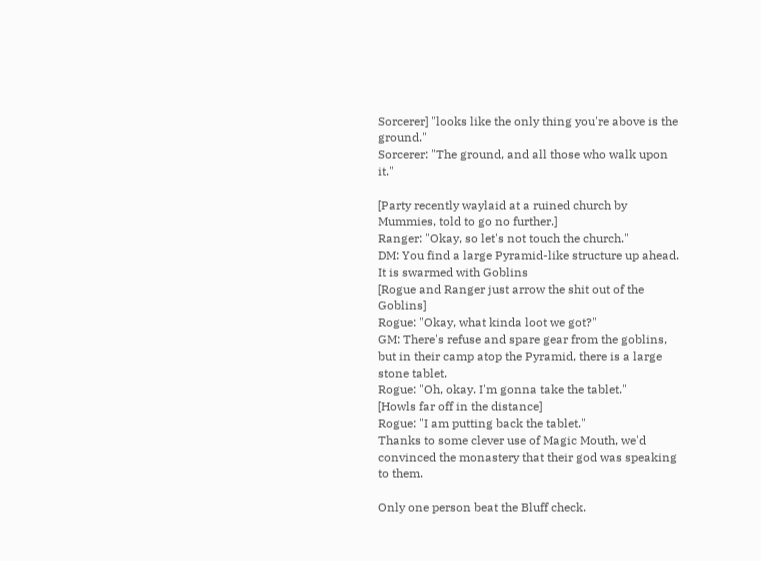Sorcerer] "looks like the only thing you're above is the ground."
Sorcerer: "The ground, and all those who walk upon it."

[Party recently waylaid at a ruined church by Mummies, told to go no further.]
Ranger: "Okay, so let's not touch the church."
DM: You find a large Pyramid-like structure up ahead. It is swarmed with Goblins
[Rogue and Ranger just arrow the shit out of the Goblins]
Rogue: "Okay, what kinda loot we got?"
GM: There's refuse and spare gear from the goblins, but in their camp atop the Pyramid, there is a large stone tablet.
Rogue: "Oh, okay. I'm gonna take the tablet."
[Howls far off in the distance]
Rogue: "I am putting back the tablet."
Thanks to some clever use of Magic Mouth, we'd convinced the monastery that their god was speaking to them.

Only one person beat the Bluff check.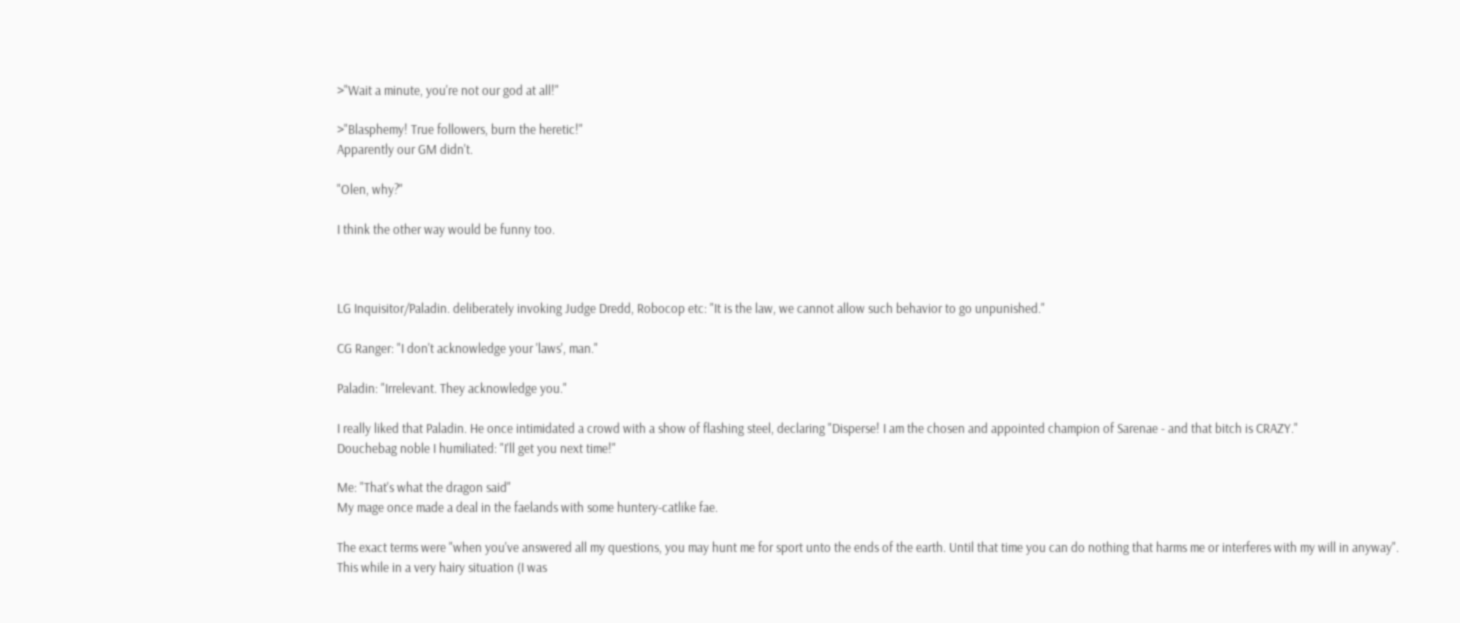>"Wait a minute, you're not our god at all!"

>"Blasphemy! True followers, burn the heretic!"
Apparently our GM didn't.

"Olen, why?"

I think the other way would be funny too.



LG Inquisitor/Paladin. deliberately invoking Judge Dredd, Robocop etc: "It is the law, we cannot allow such behavior to go unpunished."

CG Ranger: "I don't acknowledge your 'laws', man."

Paladin: "Irrelevant. They acknowledge you."

I really liked that Paladin. He once intimidated a crowd with a show of flashing steel, declaring "Disperse! I am the chosen and appointed champion of Sarenae - and that bitch is CRAZY."
Douchebag noble I humiliated: "I'll get you next time!"

Me: "That's what the dragon said"
My mage once made a deal in the faelands with some huntery-catlike fae.

The exact terms were "when you've answered all my questions, you may hunt me for sport unto the ends of the earth. Until that time you can do nothing that harms me or interferes with my will in anyway". This while in a very hairy situation (I was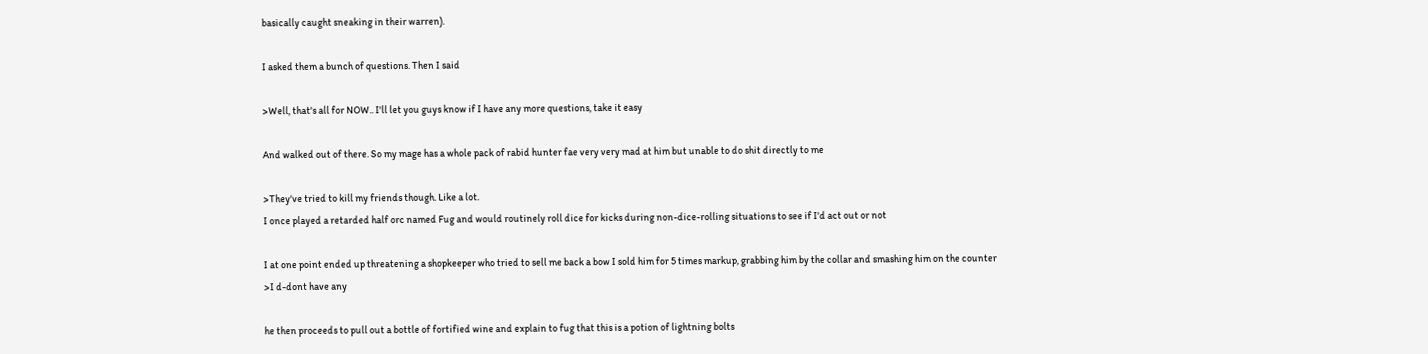basically caught sneaking in their warren).

I asked them a bunch of questions. Then I said

>Well, that's all for NOW.. I'll let you guys know if I have any more questions, take it easy

And walked out of there. So my mage has a whole pack of rabid hunter fae very very mad at him but unable to do shit directly to me

>They've tried to kill my friends though. Like a lot.
I once played a retarded half orc named Fug and would routinely roll dice for kicks during non-dice-rolling situations to see if I'd act out or not

I at one point ended up threatening a shopkeeper who tried to sell me back a bow I sold him for 5 times markup, grabbing him by the collar and smashing him on the counter
>I d-dont have any

he then proceeds to pull out a bottle of fortified wine and explain to fug that this is a potion of lightning bolts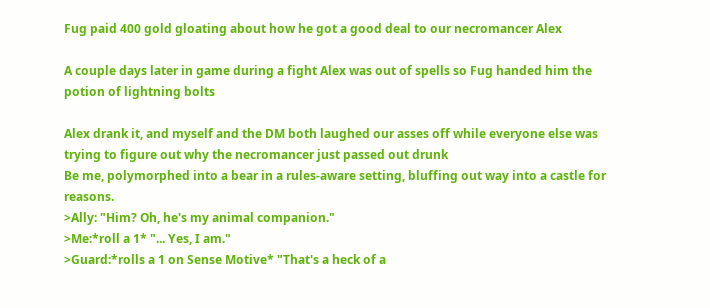Fug paid 400 gold gloating about how he got a good deal to our necromancer Alex

A couple days later in game during a fight Alex was out of spells so Fug handed him the potion of lightning bolts

Alex drank it, and myself and the DM both laughed our asses off while everyone else was trying to figure out why the necromancer just passed out drunk
Be me, polymorphed into a bear in a rules-aware setting, bluffing out way into a castle for reasons.
>Ally: "Him? Oh, he's my animal companion."
>Me:*roll a 1* "... Yes, I am."
>Guard:*rolls a 1 on Sense Motive* "That's a heck of a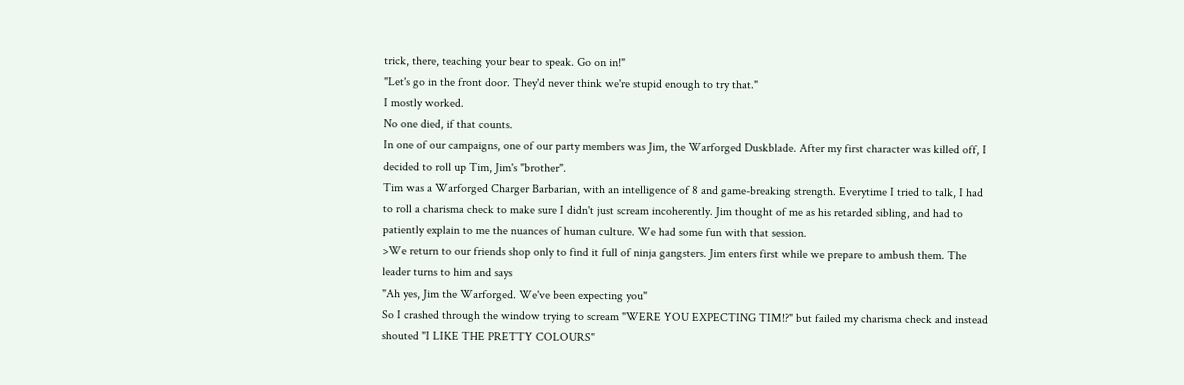trick, there, teaching your bear to speak. Go on in!"
"Let's go in the front door. They'd never think we're stupid enough to try that."
I mostly worked.
No one died, if that counts.
In one of our campaigns, one of our party members was Jim, the Warforged Duskblade. After my first character was killed off, I decided to roll up Tim, Jim's "brother".
Tim was a Warforged Charger Barbarian, with an intelligence of 8 and game-breaking strength. Everytime I tried to talk, I had to roll a charisma check to make sure I didn't just scream incoherently. Jim thought of me as his retarded sibling, and had to patiently explain to me the nuances of human culture. We had some fun with that session.
>We return to our friends shop only to find it full of ninja gangsters. Jim enters first while we prepare to ambush them. The leader turns to him and says
"Ah yes, Jim the Warforged. We've been expecting you"
So I crashed through the window trying to scream "WERE YOU EXPECTING TIM!?" but failed my charisma check and instead shouted "I LIKE THE PRETTY COLOURS"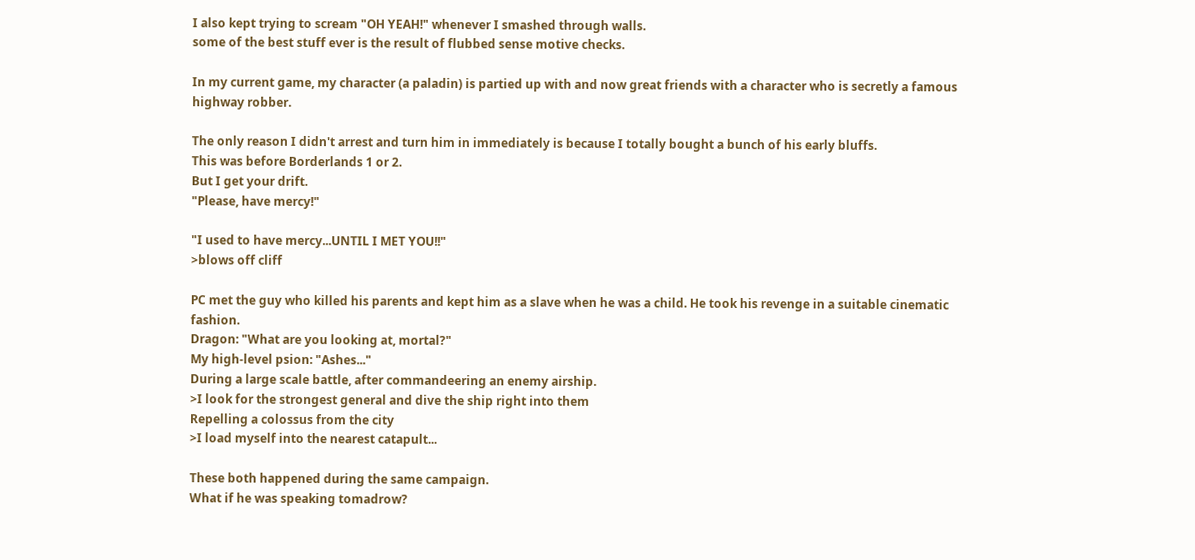I also kept trying to scream "OH YEAH!" whenever I smashed through walls.
some of the best stuff ever is the result of flubbed sense motive checks.

In my current game, my character (a paladin) is partied up with and now great friends with a character who is secretly a famous highway robber.

The only reason I didn't arrest and turn him in immediately is because I totally bought a bunch of his early bluffs.
This was before Borderlands 1 or 2.
But I get your drift.
"Please, have mercy!"

"I used to have mercy...UNTIL I MET YOU!!"
>blows off cliff

PC met the guy who killed his parents and kept him as a slave when he was a child. He took his revenge in a suitable cinematic fashion.
Dragon: "What are you looking at, mortal?"
My high-level psion: "Ashes..."
During a large scale battle, after commandeering an enemy airship.
>I look for the strongest general and dive the ship right into them
Repelling a colossus from the city
>I load myself into the nearest catapult...

These both happened during the same campaign.
What if he was speaking tomadrow?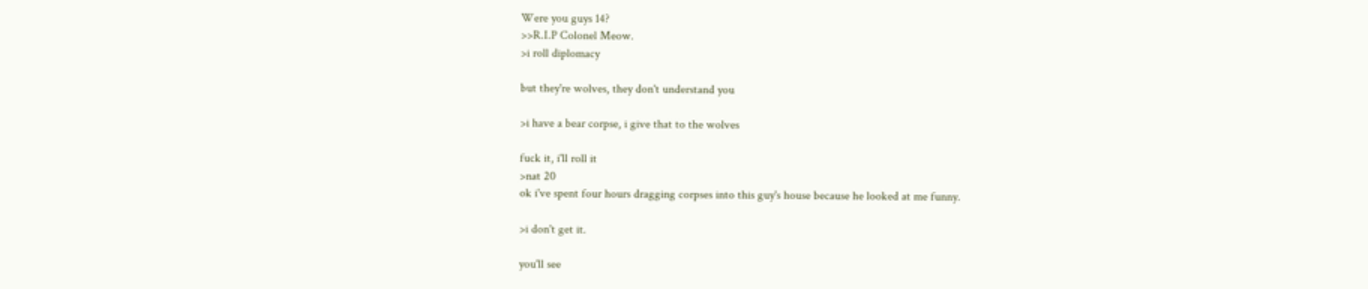Were you guys 14?
>>R.I.P Colonel Meow.
>i roll diplomacy

but they're wolves, they don't understand you

>i have a bear corpse, i give that to the wolves

fuck it, i'll roll it
>nat 20
ok i've spent four hours dragging corpses into this guy's house because he looked at me funny.

>i don't get it.

you'll see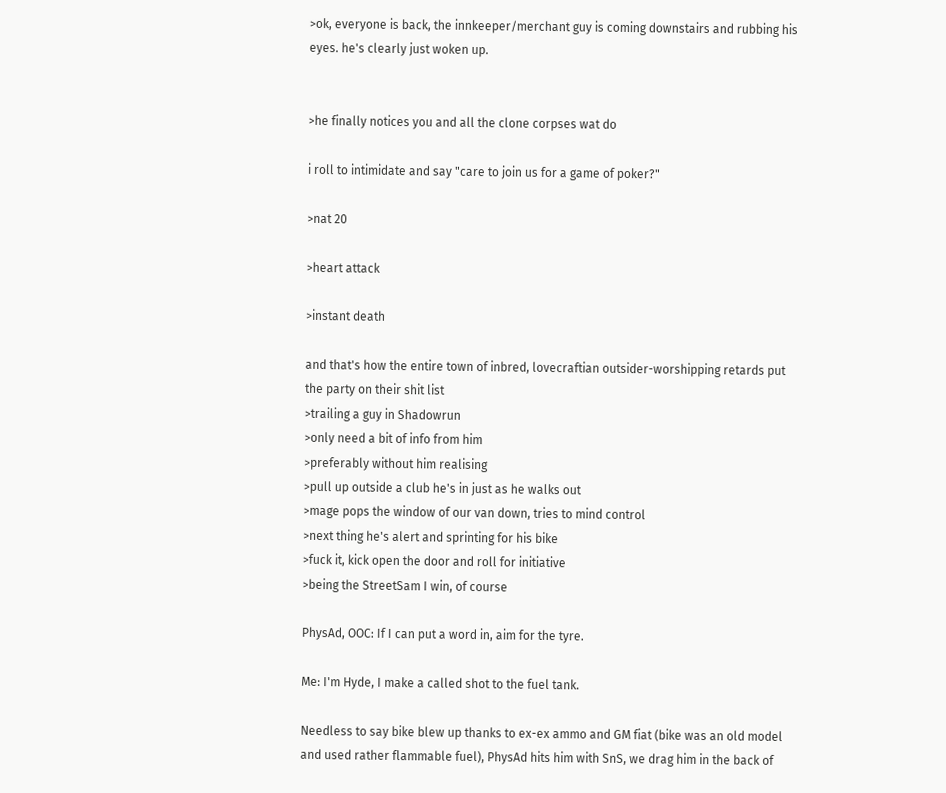>ok, everyone is back, the innkeeper/merchant guy is coming downstairs and rubbing his eyes. he's clearly just woken up.


>he finally notices you and all the clone corpses wat do

i roll to intimidate and say "care to join us for a game of poker?"

>nat 20

>heart attack

>instant death

and that's how the entire town of inbred, lovecraftian outsider-worshipping retards put the party on their shit list
>trailing a guy in Shadowrun
>only need a bit of info from him
>preferably without him realising
>pull up outside a club he's in just as he walks out
>mage pops the window of our van down, tries to mind control
>next thing he's alert and sprinting for his bike
>fuck it, kick open the door and roll for initiative
>being the StreetSam I win, of course

PhysAd, OOC: If I can put a word in, aim for the tyre.

Me: I'm Hyde, I make a called shot to the fuel tank.

Needless to say bike blew up thanks to ex-ex ammo and GM fiat (bike was an old model and used rather flammable fuel), PhysAd hits him with SnS, we drag him in the back of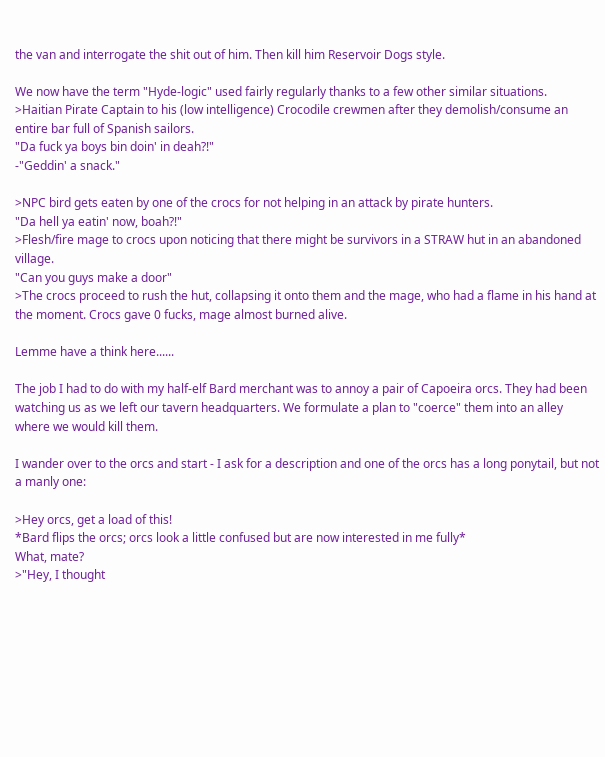the van and interrogate the shit out of him. Then kill him Reservoir Dogs style.

We now have the term "Hyde-logic" used fairly regularly thanks to a few other similar situations.
>Haitian Pirate Captain to his (low intelligence) Crocodile crewmen after they demolish/consume an entire bar full of Spanish sailors.
"Da fuck ya boys bin doin' in deah?!"
-"Geddin' a snack."

>NPC bird gets eaten by one of the crocs for not helping in an attack by pirate hunters.
"Da hell ya eatin' now, boah?!"
>Flesh/fire mage to crocs upon noticing that there might be survivors in a STRAW hut in an abandoned village.
"Can you guys make a door"
>The crocs proceed to rush the hut, collapsing it onto them and the mage, who had a flame in his hand at the moment. Crocs gave 0 fucks, mage almost burned alive.

Lemme have a think here......

The job I had to do with my half-elf Bard merchant was to annoy a pair of Capoeira orcs. They had been watching us as we left our tavern headquarters. We formulate a plan to "coerce" them into an alley where we would kill them.

I wander over to the orcs and start - I ask for a description and one of the orcs has a long ponytail, but not a manly one:

>Hey orcs, get a load of this!
*Bard flips the orcs; orcs look a little confused but are now interested in me fully*
What, mate?
>"Hey, I thought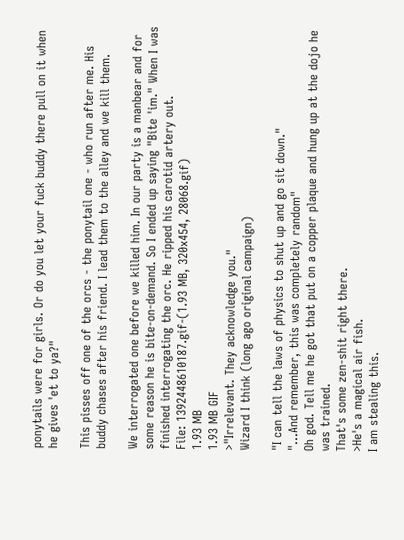ponytails were for girls. Or do you let your fuck buddy there pull on it when he gives 'et to ya?"

This pisses off one of the orcs - the ponytail one - who run after me. His buddy chases after his friend. I lead them to the alley and we kill them.

We interrogated one before we killed him. In our party is a manbear and for some reason he is bite-on-demand. So I ended up saying "Bite 'im." When I was finished interrogating the orc. He ripped his carotid artery out.
File: 1392448610187.gif-(1.93 MB, 320x454, 28068.gif)
1.93 MB
1.93 MB GIF
>"Irrelevant. They acknowledge you."
Wizard I think (long ago original campaign)

"I can tell the laws of physics to shut up and go sit down."
"...And remember, this was completely random"
Oh god. Tell me he got that put on a copper plaque and hung up at the dojo he was trained.
That's some zen-shit right there.
>He's a magical air fish.
I am stealing this.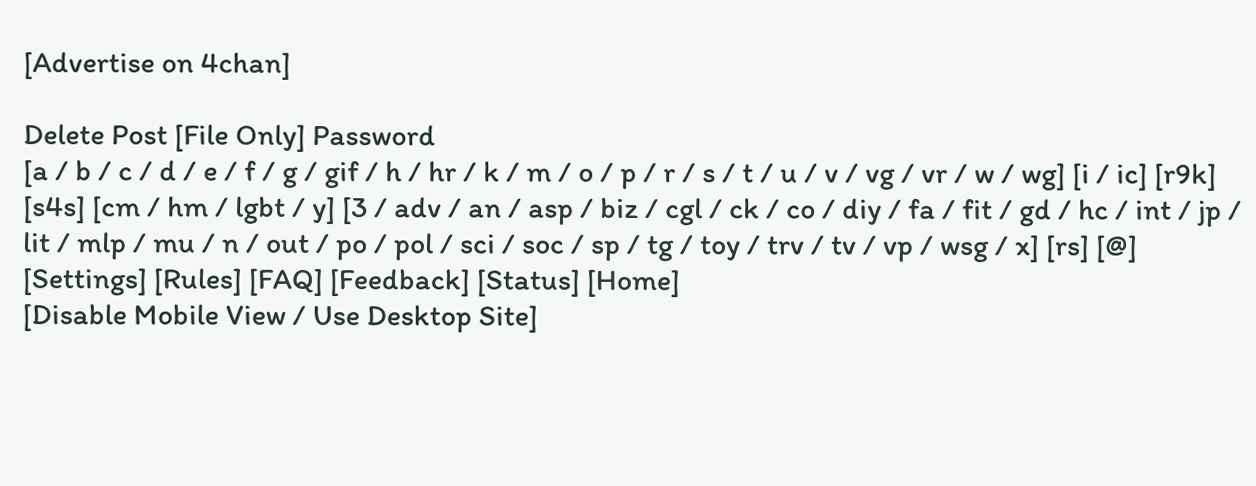[Advertise on 4chan]

Delete Post [File Only] Password
[a / b / c / d / e / f / g / gif / h / hr / k / m / o / p / r / s / t / u / v / vg / vr / w / wg] [i / ic] [r9k] [s4s] [cm / hm / lgbt / y] [3 / adv / an / asp / biz / cgl / ck / co / diy / fa / fit / gd / hc / int / jp / lit / mlp / mu / n / out / po / pol / sci / soc / sp / tg / toy / trv / tv / vp / wsg / x] [rs] [@] [Settings] [Rules] [FAQ] [Feedback] [Status] [Home]
[Disable Mobile View / Use Desktop Site]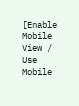[Enable Mobile View / Use Mobile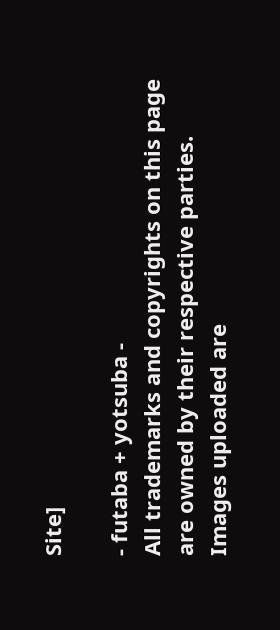Site]

- futaba + yotsuba -
All trademarks and copyrights on this page are owned by their respective parties. Images uploaded are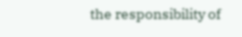the responsibility of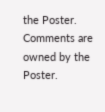the Poster. Comments are owned by the Poster.